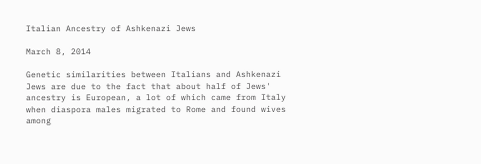Italian Ancestry of Ashkenazi Jews

March 8, 2014

Genetic similarities between Italians and Ashkenazi Jews are due to the fact that about half of Jews' ancestry is European, a lot of which came from Italy when diaspora males migrated to Rome and found wives among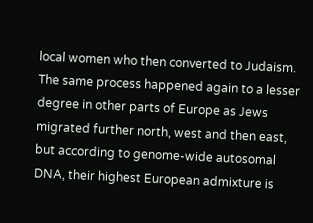local women who then converted to Judaism. The same process happened again to a lesser degree in other parts of Europe as Jews migrated further north, west and then east, but according to genome-wide autosomal DNA, their highest European admixture is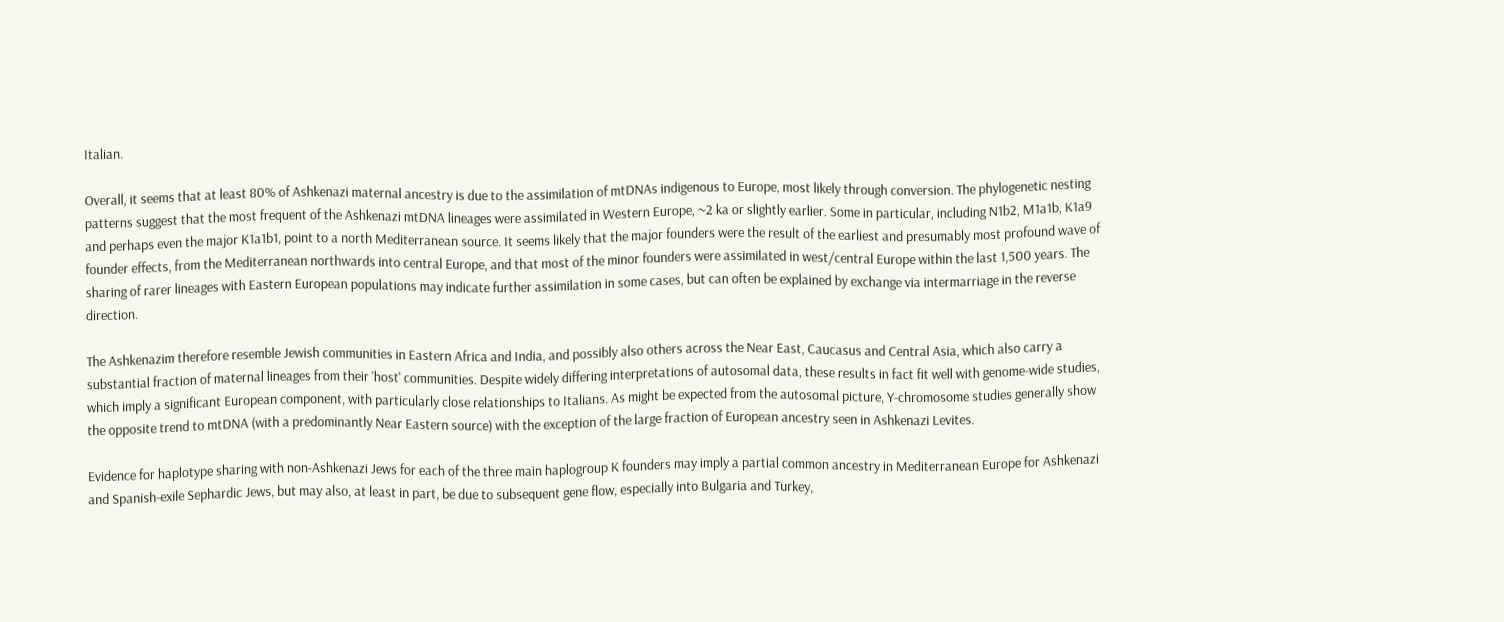Italian.

Overall, it seems that at least 80% of Ashkenazi maternal ancestry is due to the assimilation of mtDNAs indigenous to Europe, most likely through conversion. The phylogenetic nesting patterns suggest that the most frequent of the Ashkenazi mtDNA lineages were assimilated in Western Europe, ~2 ka or slightly earlier. Some in particular, including N1b2, M1a1b, K1a9 and perhaps even the major K1a1b1, point to a north Mediterranean source. It seems likely that the major founders were the result of the earliest and presumably most profound wave of founder effects, from the Mediterranean northwards into central Europe, and that most of the minor founders were assimilated in west/central Europe within the last 1,500 years. The sharing of rarer lineages with Eastern European populations may indicate further assimilation in some cases, but can often be explained by exchange via intermarriage in the reverse direction.

The Ashkenazim therefore resemble Jewish communities in Eastern Africa and India, and possibly also others across the Near East, Caucasus and Central Asia, which also carry a substantial fraction of maternal lineages from their 'host' communities. Despite widely differing interpretations of autosomal data, these results in fact fit well with genome-wide studies, which imply a significant European component, with particularly close relationships to Italians. As might be expected from the autosomal picture, Y-chromosome studies generally show the opposite trend to mtDNA (with a predominantly Near Eastern source) with the exception of the large fraction of European ancestry seen in Ashkenazi Levites.

Evidence for haplotype sharing with non-Ashkenazi Jews for each of the three main haplogroup K founders may imply a partial common ancestry in Mediterranean Europe for Ashkenazi and Spanish-exile Sephardic Jews, but may also, at least in part, be due to subsequent gene flow, especially into Bulgaria and Turkey,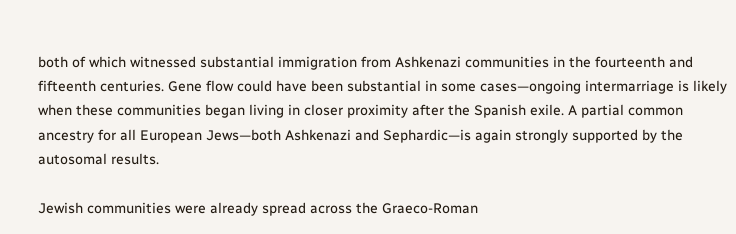both of which witnessed substantial immigration from Ashkenazi communities in the fourteenth and fifteenth centuries. Gene flow could have been substantial in some cases—ongoing intermarriage is likely when these communities began living in closer proximity after the Spanish exile. A partial common ancestry for all European Jews—both Ashkenazi and Sephardic—is again strongly supported by the autosomal results.

Jewish communities were already spread across the Graeco-Roman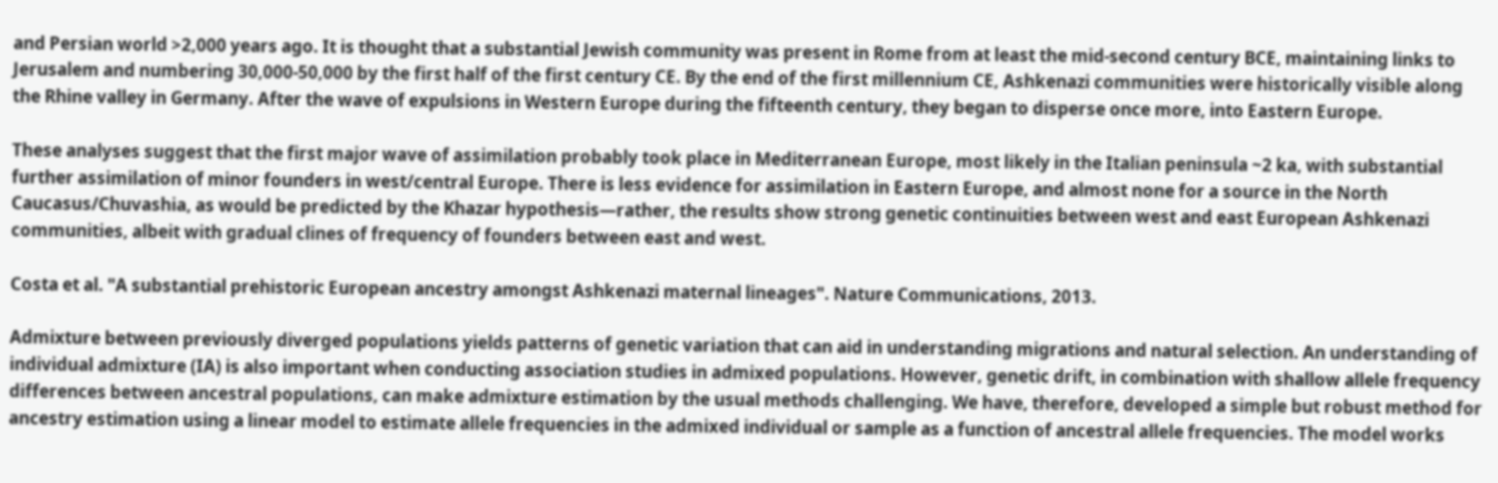and Persian world >2,000 years ago. It is thought that a substantial Jewish community was present in Rome from at least the mid-second century BCE, maintaining links to Jerusalem and numbering 30,000-50,000 by the first half of the first century CE. By the end of the first millennium CE, Ashkenazi communities were historically visible along the Rhine valley in Germany. After the wave of expulsions in Western Europe during the fifteenth century, they began to disperse once more, into Eastern Europe.

These analyses suggest that the first major wave of assimilation probably took place in Mediterranean Europe, most likely in the Italian peninsula ~2 ka, with substantial further assimilation of minor founders in west/central Europe. There is less evidence for assimilation in Eastern Europe, and almost none for a source in the North Caucasus/Chuvashia, as would be predicted by the Khazar hypothesis—rather, the results show strong genetic continuities between west and east European Ashkenazi communities, albeit with gradual clines of frequency of founders between east and west.

Costa et al. "A substantial prehistoric European ancestry amongst Ashkenazi maternal lineages". Nature Communications, 2013.

Admixture between previously diverged populations yields patterns of genetic variation that can aid in understanding migrations and natural selection. An understanding of individual admixture (IA) is also important when conducting association studies in admixed populations. However, genetic drift, in combination with shallow allele frequency differences between ancestral populations, can make admixture estimation by the usual methods challenging. We have, therefore, developed a simple but robust method for ancestry estimation using a linear model to estimate allele frequencies in the admixed individual or sample as a function of ancestral allele frequencies. The model works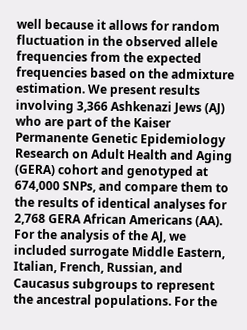well because it allows for random fluctuation in the observed allele frequencies from the expected frequencies based on the admixture estimation. We present results involving 3,366 Ashkenazi Jews (AJ) who are part of the Kaiser Permanente Genetic Epidemiology Research on Adult Health and Aging (GERA) cohort and genotyped at 674,000 SNPs, and compare them to the results of identical analyses for 2,768 GERA African Americans (AA). For the analysis of the AJ, we included surrogate Middle Eastern, Italian, French, Russian, and Caucasus subgroups to represent the ancestral populations. For the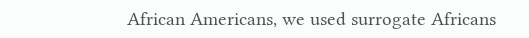African Americans, we used surrogate Africans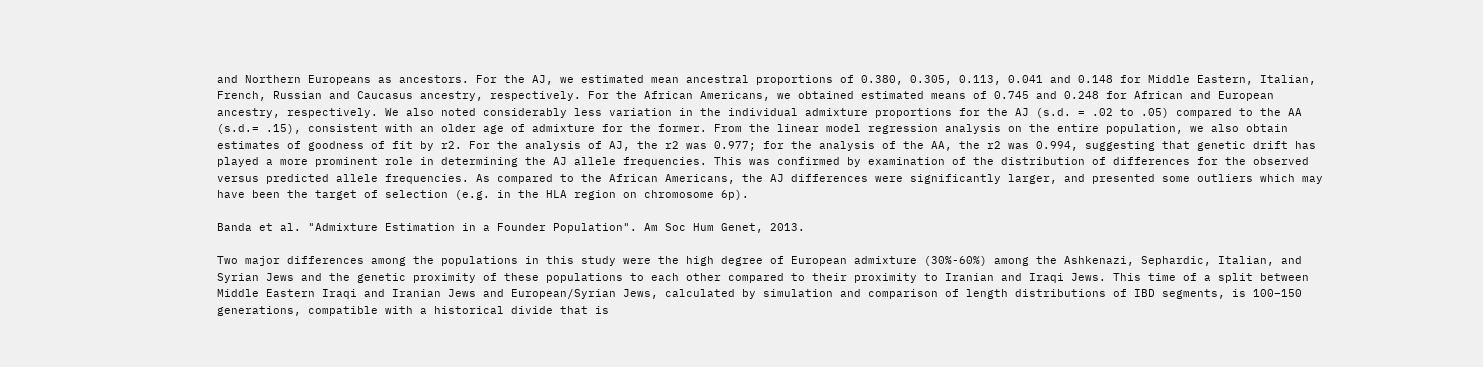and Northern Europeans as ancestors. For the AJ, we estimated mean ancestral proportions of 0.380, 0.305, 0.113, 0.041 and 0.148 for Middle Eastern, Italian, French, Russian and Caucasus ancestry, respectively. For the African Americans, we obtained estimated means of 0.745 and 0.248 for African and European ancestry, respectively. We also noted considerably less variation in the individual admixture proportions for the AJ (s.d. = .02 to .05) compared to the AA (s.d.= .15), consistent with an older age of admixture for the former. From the linear model regression analysis on the entire population, we also obtain estimates of goodness of fit by r2. For the analysis of AJ, the r2 was 0.977; for the analysis of the AA, the r2 was 0.994, suggesting that genetic drift has played a more prominent role in determining the AJ allele frequencies. This was confirmed by examination of the distribution of differences for the observed versus predicted allele frequencies. As compared to the African Americans, the AJ differences were significantly larger, and presented some outliers which may have been the target of selection (e.g. in the HLA region on chromosome 6p).

Banda et al. "Admixture Estimation in a Founder Population". Am Soc Hum Genet, 2013.

Two major differences among the populations in this study were the high degree of European admixture (30%-60%) among the Ashkenazi, Sephardic, Italian, and Syrian Jews and the genetic proximity of these populations to each other compared to their proximity to Iranian and Iraqi Jews. This time of a split between Middle Eastern Iraqi and Iranian Jews and European/Syrian Jews, calculated by simulation and comparison of length distributions of IBD segments, is 100–150 generations, compatible with a historical divide that is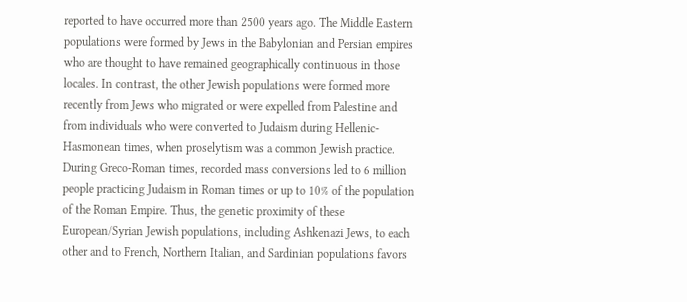reported to have occurred more than 2500 years ago. The Middle Eastern populations were formed by Jews in the Babylonian and Persian empires who are thought to have remained geographically continuous in those locales. In contrast, the other Jewish populations were formed more recently from Jews who migrated or were expelled from Palestine and from individuals who were converted to Judaism during Hellenic-Hasmonean times, when proselytism was a common Jewish practice. During Greco-Roman times, recorded mass conversions led to 6 million people practicing Judaism in Roman times or up to 10% of the population of the Roman Empire. Thus, the genetic proximity of these European/Syrian Jewish populations, including Ashkenazi Jews, to each other and to French, Northern Italian, and Sardinian populations favors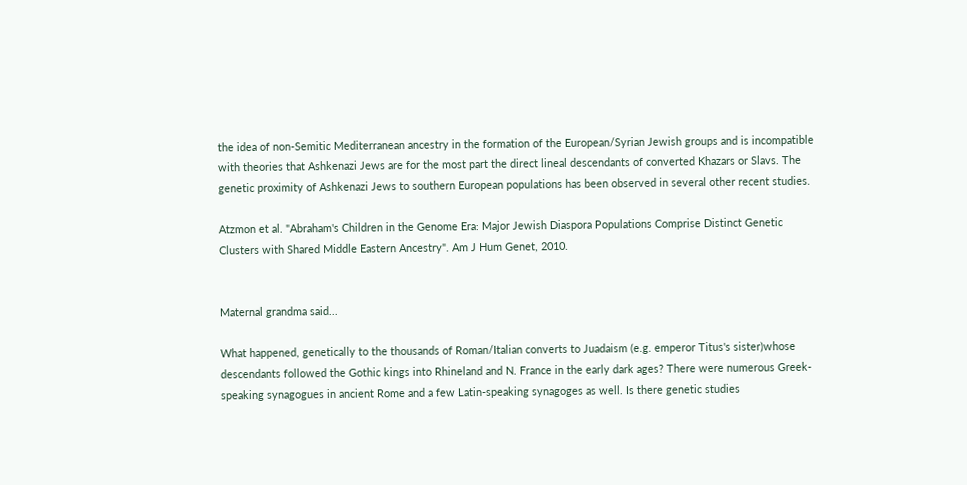the idea of non-Semitic Mediterranean ancestry in the formation of the European/Syrian Jewish groups and is incompatible with theories that Ashkenazi Jews are for the most part the direct lineal descendants of converted Khazars or Slavs. The genetic proximity of Ashkenazi Jews to southern European populations has been observed in several other recent studies.

Atzmon et al. "Abraham's Children in the Genome Era: Major Jewish Diaspora Populations Comprise Distinct Genetic Clusters with Shared Middle Eastern Ancestry". Am J Hum Genet, 2010.


Maternal grandma said...

What happened, genetically to the thousands of Roman/Italian converts to Juadaism (e.g. emperor Titus's sister)whose descendants followed the Gothic kings into Rhineland and N. France in the early dark ages? There were numerous Greek-speaking synagogues in ancient Rome and a few Latin-speaking synagoges as well. Is there genetic studies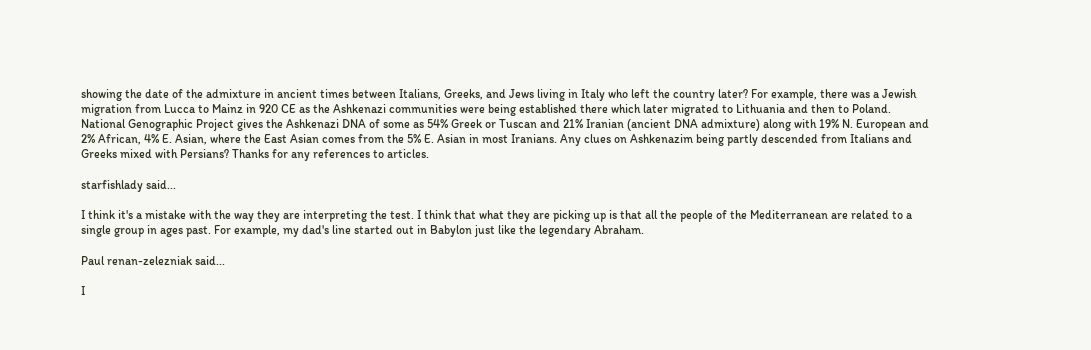showing the date of the admixture in ancient times between Italians, Greeks, and Jews living in Italy who left the country later? For example, there was a Jewish migration from Lucca to Mainz in 920 CE as the Ashkenazi communities were being established there which later migrated to Lithuania and then to Poland. National Genographic Project gives the Ashkenazi DNA of some as 54% Greek or Tuscan and 21% Iranian (ancient DNA admixture) along with 19% N. European and 2% African, 4% E. Asian, where the East Asian comes from the 5% E. Asian in most Iranians. Any clues on Ashkenazim being partly descended from Italians and Greeks mixed with Persians? Thanks for any references to articles.

starfishlady said...

I think it's a mistake with the way they are interpreting the test. I think that what they are picking up is that all the people of the Mediterranean are related to a single group in ages past. For example, my dad's line started out in Babylon just like the legendary Abraham.

Paul renan-zelezniak said...

I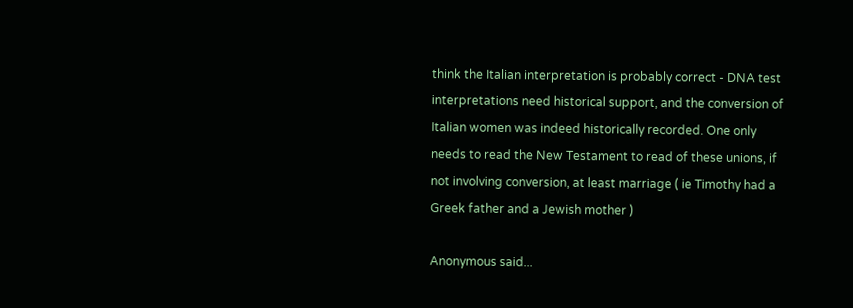think the Italian interpretation is probably correct - DNA test interpretations need historical support, and the conversion of Italian women was indeed historically recorded. One only needs to read the New Testament to read of these unions, if not involving conversion, at least marriage ( ie Timothy had a Greek father and a Jewish mother )

Anonymous said...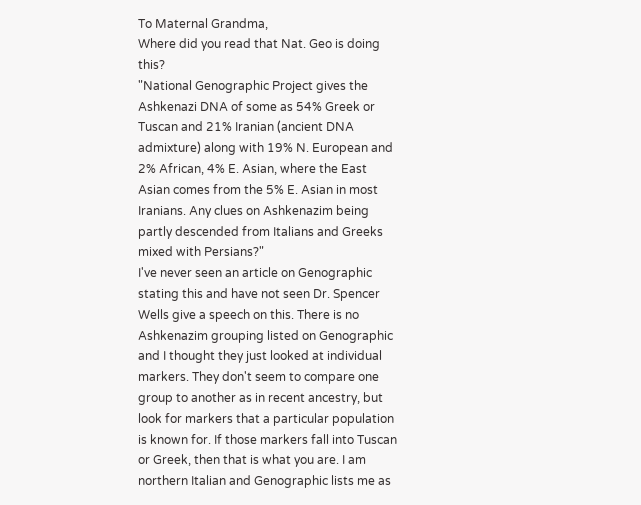To Maternal Grandma,
Where did you read that Nat. Geo is doing this?
"National Genographic Project gives the Ashkenazi DNA of some as 54% Greek or Tuscan and 21% Iranian (ancient DNA admixture) along with 19% N. European and 2% African, 4% E. Asian, where the East Asian comes from the 5% E. Asian in most Iranians. Any clues on Ashkenazim being partly descended from Italians and Greeks mixed with Persians?"
I've never seen an article on Genographic stating this and have not seen Dr. Spencer Wells give a speech on this. There is no Ashkenazim grouping listed on Genographic and I thought they just looked at individual markers. They don't seem to compare one group to another as in recent ancestry, but look for markers that a particular population is known for. If those markers fall into Tuscan or Greek, then that is what you are. I am northern Italian and Genographic lists me as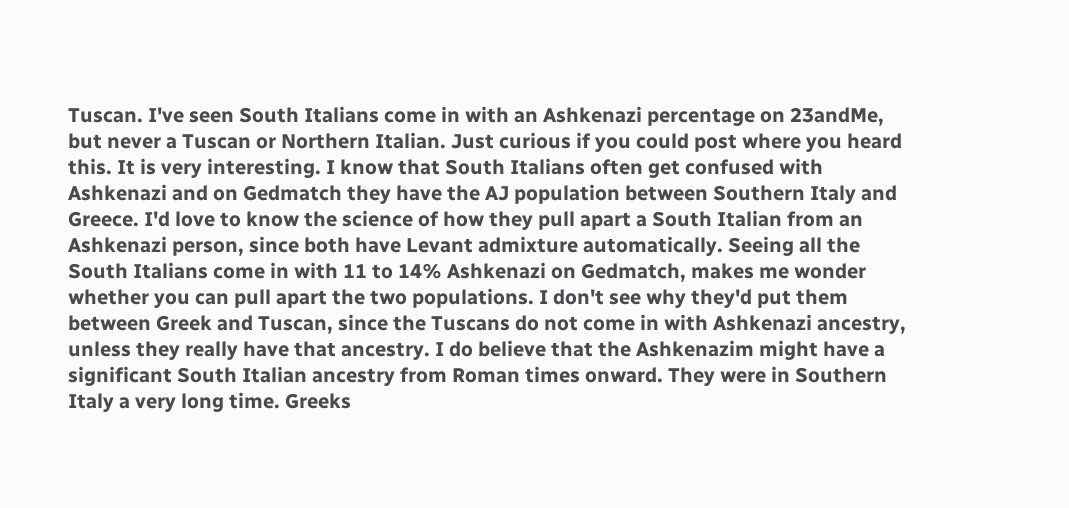Tuscan. I've seen South Italians come in with an Ashkenazi percentage on 23andMe, but never a Tuscan or Northern Italian. Just curious if you could post where you heard this. It is very interesting. I know that South Italians often get confused with Ashkenazi and on Gedmatch they have the AJ population between Southern Italy and Greece. I'd love to know the science of how they pull apart a South Italian from an Ashkenazi person, since both have Levant admixture automatically. Seeing all the South Italians come in with 11 to 14% Ashkenazi on Gedmatch, makes me wonder whether you can pull apart the two populations. I don't see why they'd put them between Greek and Tuscan, since the Tuscans do not come in with Ashkenazi ancestry, unless they really have that ancestry. I do believe that the Ashkenazim might have a significant South Italian ancestry from Roman times onward. They were in Southern Italy a very long time. Greeks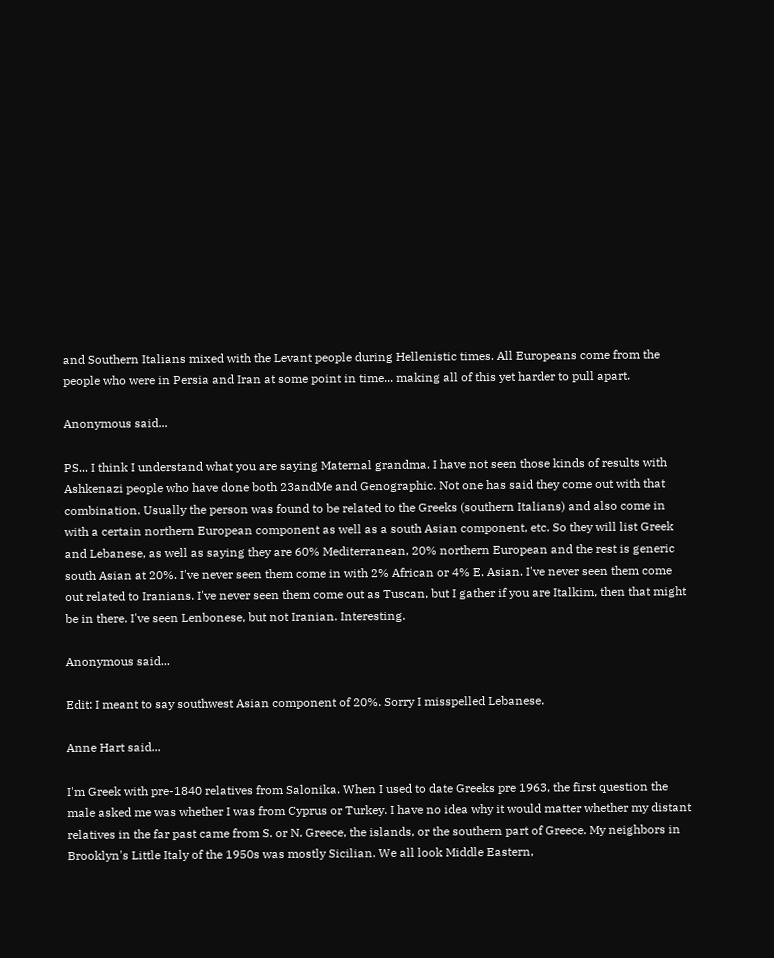and Southern Italians mixed with the Levant people during Hellenistic times. All Europeans come from the people who were in Persia and Iran at some point in time... making all of this yet harder to pull apart.

Anonymous said...

PS... I think I understand what you are saying Maternal grandma. I have not seen those kinds of results with Ashkenazi people who have done both 23andMe and Genographic. Not one has said they come out with that combination. Usually the person was found to be related to the Greeks (southern Italians) and also come in with a certain northern European component as well as a south Asian component, etc. So they will list Greek and Lebanese, as well as saying they are 60% Mediterranean, 20% northern European and the rest is generic south Asian at 20%. I've never seen them come in with 2% African or 4% E. Asian. I've never seen them come out related to Iranians. I've never seen them come out as Tuscan, but I gather if you are Italkim, then that might be in there. I've seen Lenbonese, but not Iranian. Interesting.

Anonymous said...

Edit: I meant to say southwest Asian component of 20%. Sorry I misspelled Lebanese.

Anne Hart said...

I'm Greek with pre-1840 relatives from Salonika. When I used to date Greeks pre 1963, the first question the male asked me was whether I was from Cyprus or Turkey. I have no idea why it would matter whether my distant relatives in the far past came from S. or N. Greece, the islands, or the southern part of Greece. My neighbors in Brooklyn's Little Italy of the 1950s was mostly Sicilian. We all look Middle Eastern,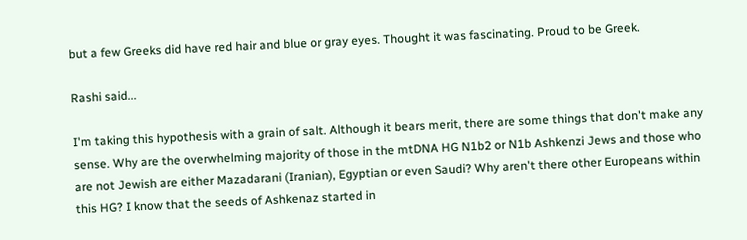but a few Greeks did have red hair and blue or gray eyes. Thought it was fascinating. Proud to be Greek.

Rashi said...

I'm taking this hypothesis with a grain of salt. Although it bears merit, there are some things that don't make any sense. Why are the overwhelming majority of those in the mtDNA HG N1b2 or N1b Ashkenzi Jews and those who are not Jewish are either Mazadarani (Iranian), Egyptian or even Saudi? Why aren't there other Europeans within this HG? I know that the seeds of Ashkenaz started in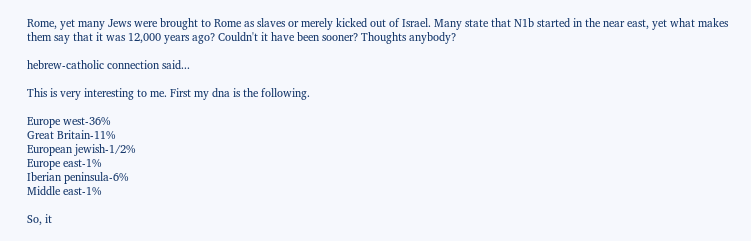Rome, yet many Jews were brought to Rome as slaves or merely kicked out of Israel. Many state that N1b started in the near east, yet what makes them say that it was 12,000 years ago? Couldn't it have been sooner? Thoughts anybody?

hebrew-catholic connection said...

This is very interesting to me. First my dna is the following.

Europe west-36%
Great Britain-11%
European jewish-1/2%
Europe east-1%
Iberian peninsula-6%
Middle east-1%

So, it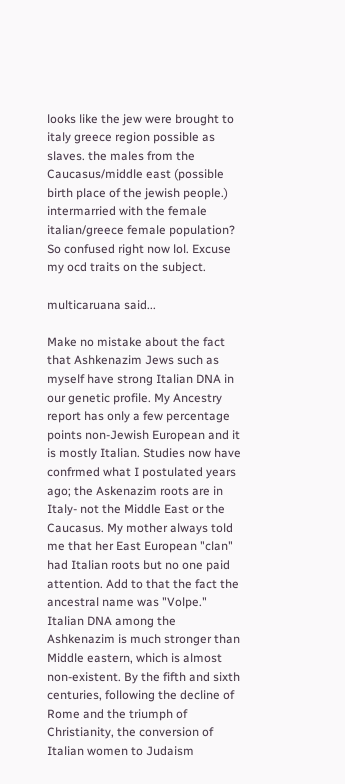looks like the jew were brought to italy greece region possible as slaves. the males from the Caucasus/middle east (possible birth place of the jewish people.) intermarried with the female italian/greece female population? So confused right now lol. Excuse my ocd traits on the subject.

multicaruana said...

Make no mistake about the fact that Ashkenazim Jews such as myself have strong Italian DNA in our genetic profile. My Ancestry report has only a few percentage points non-Jewish European and it is mostly Italian. Studies now have confrmed what I postulated years ago; the Askenazim roots are in Italy- not the Middle East or the Caucasus. My mother always told me that her East European "clan" had Italian roots but no one paid attention. Add to that the fact the ancestral name was "Volpe." Italian DNA among the Ashkenazim is much stronger than Middle eastern, which is almost non-existent. By the fifth and sixth centuries, following the decline of Rome and the triumph of Christianity, the conversion of Italian women to Judaism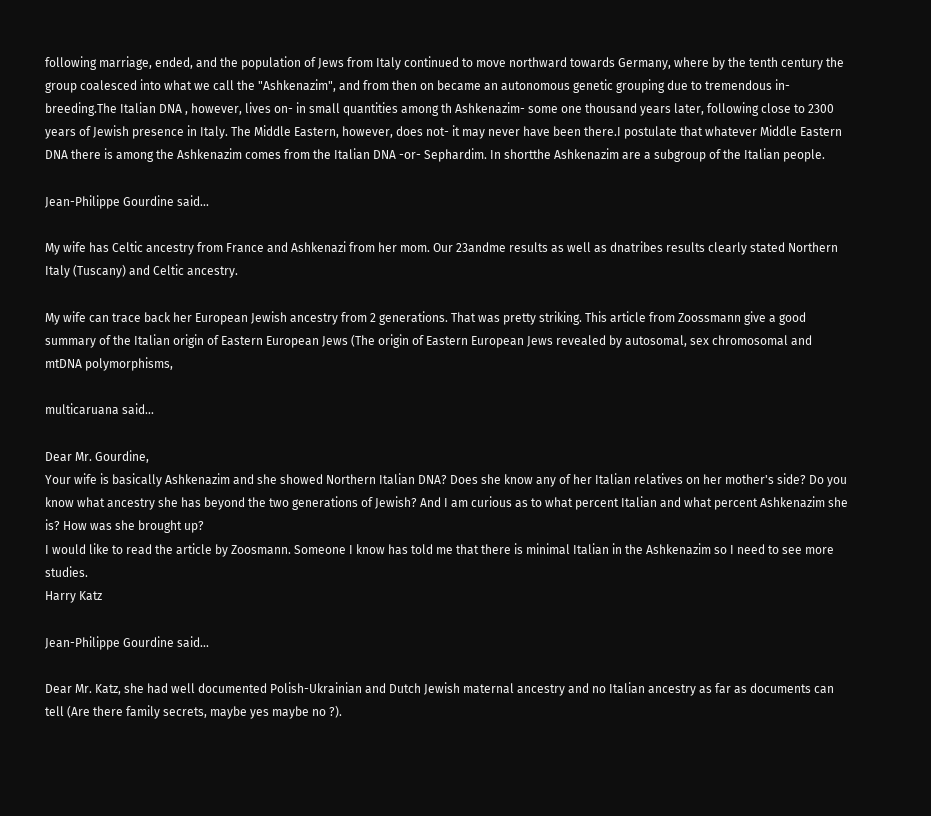following marriage, ended, and the population of Jews from Italy continued to move northward towards Germany, where by the tenth century the group coalesced into what we call the "Ashkenazim", and from then on became an autonomous genetic grouping due to tremendous in-breeding.The Italian DNA , however, lives on- in small quantities among th Ashkenazim- some one thousand years later, following close to 2300 years of Jewish presence in Italy. The Middle Eastern, however, does not- it may never have been there.I postulate that whatever Middle Eastern DNA there is among the Ashkenazim comes from the Italian DNA -or- Sephardim. In shortthe Ashkenazim are a subgroup of the Italian people.

Jean-Philippe Gourdine said...

My wife has Celtic ancestry from France and Ashkenazi from her mom. Our 23andme results as well as dnatribes results clearly stated Northern Italy (Tuscany) and Celtic ancestry.

My wife can trace back her European Jewish ancestry from 2 generations. That was pretty striking. This article from Zoossmann give a good summary of the Italian origin of Eastern European Jews (The origin of Eastern European Jews revealed by autosomal, sex chromosomal and mtDNA polymorphisms,

multicaruana said...

Dear Mr. Gourdine,
Your wife is basically Ashkenazim and she showed Northern Italian DNA? Does she know any of her Italian relatives on her mother's side? Do you know what ancestry she has beyond the two generations of Jewish? And I am curious as to what percent Italian and what percent Ashkenazim she is? How was she brought up?
I would like to read the article by Zoosmann. Someone I know has told me that there is minimal Italian in the Ashkenazim so I need to see more studies.
Harry Katz

Jean-Philippe Gourdine said...

Dear Mr. Katz, she had well documented Polish-Ukrainian and Dutch Jewish maternal ancestry and no Italian ancestry as far as documents can tell (Are there family secrets, maybe yes maybe no ?).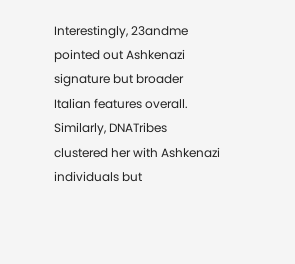Interestingly, 23andme pointed out Ashkenazi signature but broader Italian features overall. Similarly, DNATribes clustered her with Ashkenazi individuals but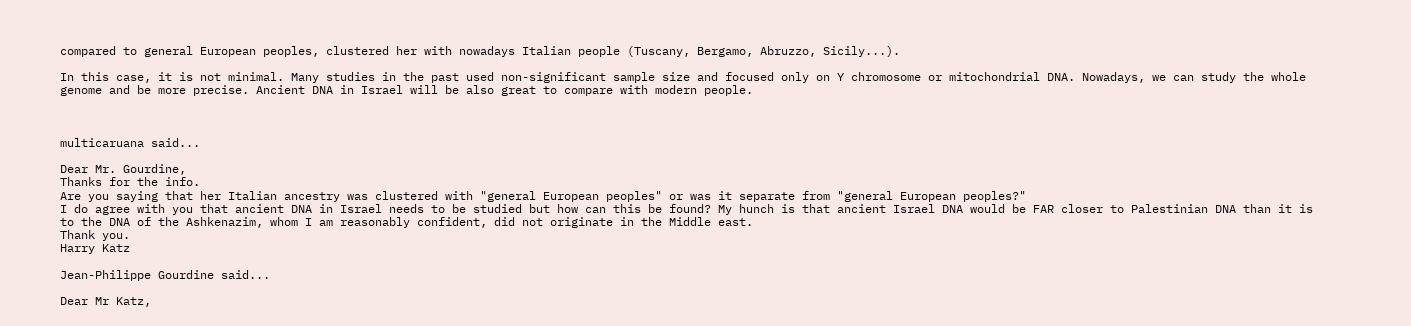compared to general European peoples, clustered her with nowadays Italian people (Tuscany, Bergamo, Abruzzo, Sicily...).

In this case, it is not minimal. Many studies in the past used non-significant sample size and focused only on Y chromosome or mitochondrial DNA. Nowadays, we can study the whole genome and be more precise. Ancient DNA in Israel will be also great to compare with modern people.



multicaruana said...

Dear Mr. Gourdine,
Thanks for the info.
Are you saying that her Italian ancestry was clustered with "general European peoples" or was it separate from "general European peoples?"
I do agree with you that ancient DNA in Israel needs to be studied but how can this be found? My hunch is that ancient Israel DNA would be FAR closer to Palestinian DNA than it is to the DNA of the Ashkenazim, whom I am reasonably confident, did not originate in the Middle east.
Thank you.
Harry Katz

Jean-Philippe Gourdine said...

Dear Mr Katz,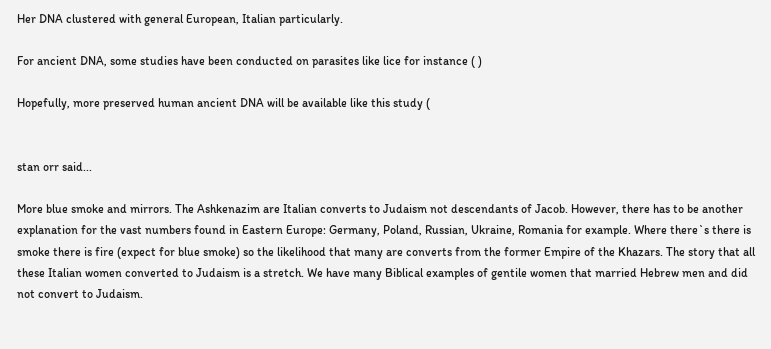Her DNA clustered with general European, Italian particularly.

For ancient DNA, some studies have been conducted on parasites like lice for instance ( )

Hopefully, more preserved human ancient DNA will be available like this study (


stan orr said...

More blue smoke and mirrors. The Ashkenazim are Italian converts to Judaism not descendants of Jacob. However, there has to be another explanation for the vast numbers found in Eastern Europe: Germany, Poland, Russian, Ukraine, Romania for example. Where there`s there is smoke there is fire (expect for blue smoke) so the likelihood that many are converts from the former Empire of the Khazars. The story that all these Italian women converted to Judaism is a stretch. We have many Biblical examples of gentile women that married Hebrew men and did not convert to Judaism.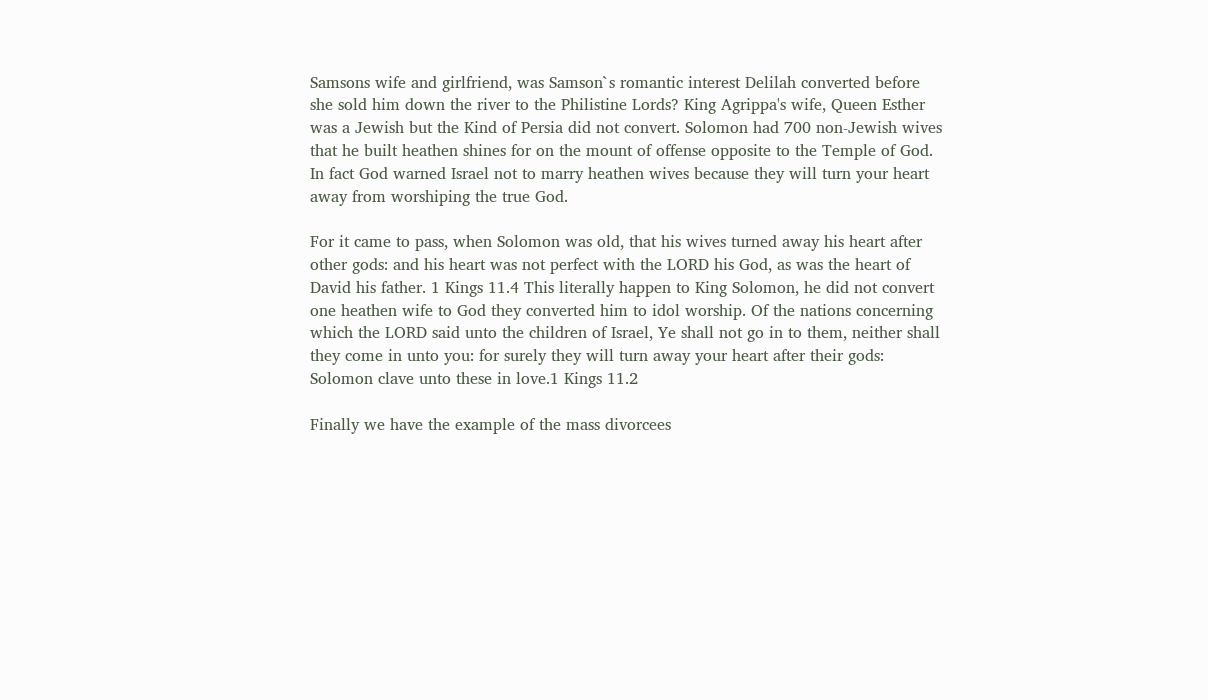Samsons wife and girlfriend, was Samson`s romantic interest Delilah converted before she sold him down the river to the Philistine Lords? King Agrippa's wife, Queen Esther was a Jewish but the Kind of Persia did not convert. Solomon had 700 non-Jewish wives that he built heathen shines for on the mount of offense opposite to the Temple of God. In fact God warned Israel not to marry heathen wives because they will turn your heart away from worshiping the true God.

For it came to pass, when Solomon was old, that his wives turned away his heart after other gods: and his heart was not perfect with the LORD his God, as was the heart of David his father. 1 Kings 11.4 This literally happen to King Solomon, he did not convert one heathen wife to God they converted him to idol worship. Of the nations concerning which the LORD said unto the children of Israel, Ye shall not go in to them, neither shall they come in unto you: for surely they will turn away your heart after their gods: Solomon clave unto these in love.1 Kings 11.2

Finally we have the example of the mass divorcees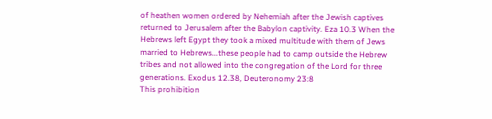of heathen women ordered by Nehemiah after the Jewish captives returned to Jerusalem after the Babylon captivity. Eza 10.3 When the Hebrews left Egypt they took a mixed multitude with them of Jews married to Hebrews...these people had to camp outside the Hebrew tribes and not allowed into the congregation of the Lord for three generations. Exodus 12.38, Deuteronomy 23:8
This prohibition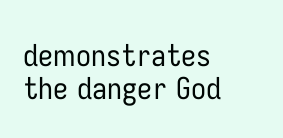demonstrates the danger God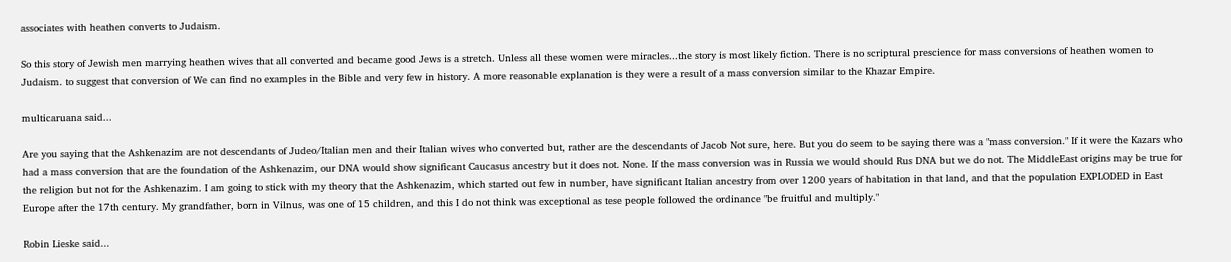associates with heathen converts to Judaism.

So this story of Jewish men marrying heathen wives that all converted and became good Jews is a stretch. Unless all these women were miracles...the story is most likely fiction. There is no scriptural prescience for mass conversions of heathen women to Judaism. to suggest that conversion of We can find no examples in the Bible and very few in history. A more reasonable explanation is they were a result of a mass conversion similar to the Khazar Empire.

multicaruana said...

Are you saying that the Ashkenazim are not descendants of Judeo/Italian men and their Italian wives who converted but, rather are the descendants of Jacob Not sure, here. But you do seem to be saying there was a "mass conversion." If it were the Kazars who had a mass conversion that are the foundation of the Ashkenazim, our DNA would show significant Caucasus ancestry but it does not. None. If the mass conversion was in Russia we would should Rus DNA but we do not. The MiddleEast origins may be true for the religion but not for the Ashkenazim. I am going to stick with my theory that the Ashkenazim, which started out few in number, have significant Italian ancestry from over 1200 years of habitation in that land, and that the population EXPLODED in East Europe after the 17th century. My grandfather, born in Vilnus, was one of 15 children, and this I do not think was exceptional as tese people followed the ordinance "be fruitful and multiply."

Robin Lieske said...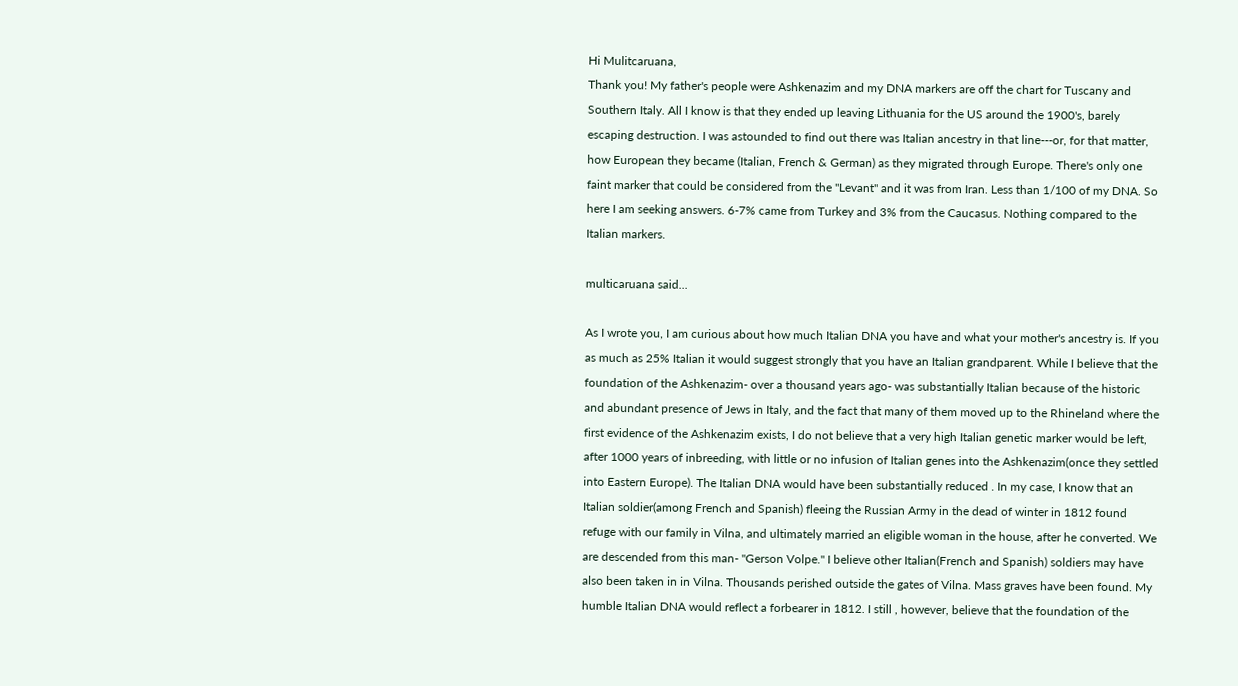Hi Mulitcaruana,
Thank you! My father's people were Ashkenazim and my DNA markers are off the chart for Tuscany and Southern Italy. All I know is that they ended up leaving Lithuania for the US around the 1900's, barely escaping destruction. I was astounded to find out there was Italian ancestry in that line---or, for that matter, how European they became (Italian, French & German) as they migrated through Europe. There's only one faint marker that could be considered from the "Levant" and it was from Iran. Less than 1/100 of my DNA. So here I am seeking answers. 6-7% came from Turkey and 3% from the Caucasus. Nothing compared to the Italian markers.

multicaruana said...

As I wrote you, I am curious about how much Italian DNA you have and what your mother's ancestry is. If you as much as 25% Italian it would suggest strongly that you have an Italian grandparent. While I believe that the foundation of the Ashkenazim- over a thousand years ago- was substantially Italian because of the historic and abundant presence of Jews in Italy, and the fact that many of them moved up to the Rhineland where the first evidence of the Ashkenazim exists, I do not believe that a very high Italian genetic marker would be left, after 1000 years of inbreeding, with little or no infusion of Italian genes into the Ashkenazim(once they settled into Eastern Europe). The Italian DNA would have been substantially reduced . In my case, I know that an Italian soldier(among French and Spanish) fleeing the Russian Army in the dead of winter in 1812 found refuge with our family in Vilna, and ultimately married an eligible woman in the house, after he converted. We are descended from this man- "Gerson Volpe." I believe other Italian(French and Spanish) soldiers may have also been taken in in Vilna. Thousands perished outside the gates of Vilna. Mass graves have been found. My humble Italian DNA would reflect a forbearer in 1812. I still , however, believe that the foundation of the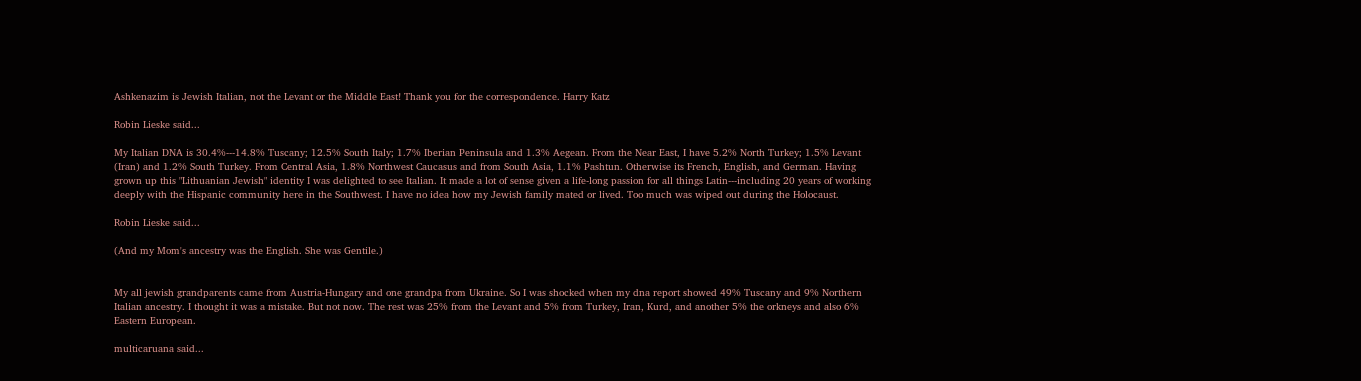Ashkenazim is Jewish Italian, not the Levant or the Middle East! Thank you for the correspondence. Harry Katz

Robin Lieske said...

My Italian DNA is 30.4%---14.8% Tuscany; 12.5% South Italy; 1.7% Iberian Peninsula and 1.3% Aegean. From the Near East, I have 5.2% North Turkey; 1.5% Levant (Iran) and 1.2% South Turkey. From Central Asia, 1.8% Northwest Caucasus and from South Asia, 1.1% Pashtun. Otherwise its French, English, and German. Having grown up this "Lithuanian Jewish" identity I was delighted to see Italian. It made a lot of sense given a life-long passion for all things Latin---including 20 years of working deeply with the Hispanic community here in the Southwest. I have no idea how my Jewish family mated or lived. Too much was wiped out during the Holocaust.

Robin Lieske said...

(And my Mom's ancestry was the English. She was Gentile.)


My all jewish grandparents came from Austria-Hungary and one grandpa from Ukraine. So I was shocked when my dna report showed 49% Tuscany and 9% Northern Italian ancestry. I thought it was a mistake. But not now. The rest was 25% from the Levant and 5% from Turkey, Iran, Kurd, and another 5% the orkneys and also 6% Eastern European.

multicaruana said...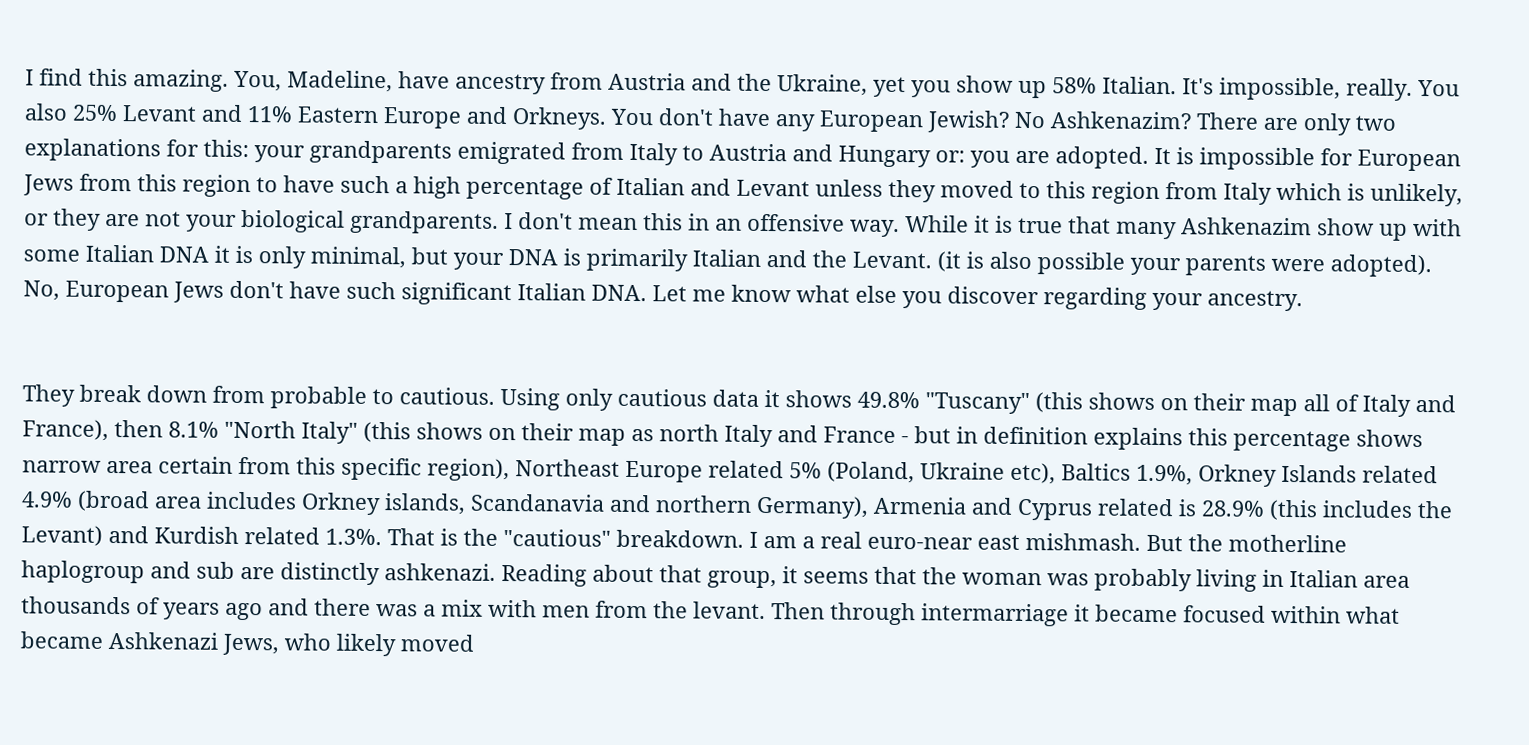I find this amazing. You, Madeline, have ancestry from Austria and the Ukraine, yet you show up 58% Italian. It's impossible, really. You also 25% Levant and 11% Eastern Europe and Orkneys. You don't have any European Jewish? No Ashkenazim? There are only two explanations for this: your grandparents emigrated from Italy to Austria and Hungary or: you are adopted. It is impossible for European Jews from this region to have such a high percentage of Italian and Levant unless they moved to this region from Italy which is unlikely, or they are not your biological grandparents. I don't mean this in an offensive way. While it is true that many Ashkenazim show up with some Italian DNA it is only minimal, but your DNA is primarily Italian and the Levant. (it is also possible your parents were adopted).
No, European Jews don't have such significant Italian DNA. Let me know what else you discover regarding your ancestry.


They break down from probable to cautious. Using only cautious data it shows 49.8% "Tuscany" (this shows on their map all of Italy and France), then 8.1% "North Italy" (this shows on their map as north Italy and France - but in definition explains this percentage shows narrow area certain from this specific region), Northeast Europe related 5% (Poland, Ukraine etc), Baltics 1.9%, Orkney Islands related 4.9% (broad area includes Orkney islands, Scandanavia and northern Germany), Armenia and Cyprus related is 28.9% (this includes the Levant) and Kurdish related 1.3%. That is the "cautious" breakdown. I am a real euro-near east mishmash. But the motherline haplogroup and sub are distinctly ashkenazi. Reading about that group, it seems that the woman was probably living in Italian area thousands of years ago and there was a mix with men from the levant. Then through intermarriage it became focused within what became Ashkenazi Jews, who likely moved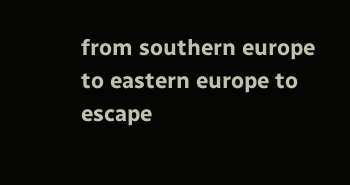from southern europe to eastern europe to escape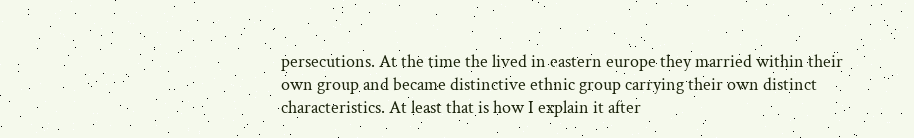persecutions. At the time the lived in eastern europe they married within their own group and became distinctive ethnic group carrying their own distinct characteristics. At least that is how I explain it after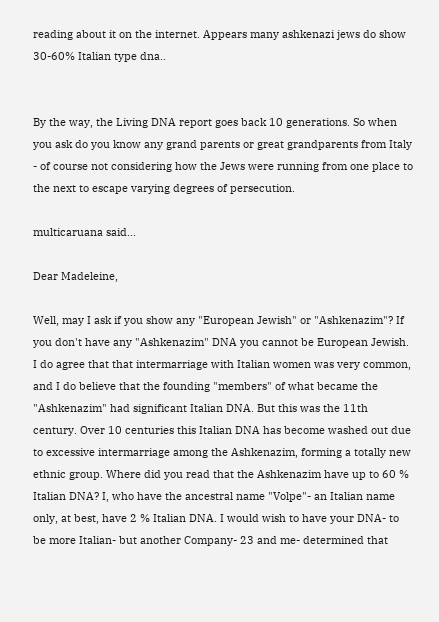reading about it on the internet. Appears many ashkenazi jews do show 30-60% Italian type dna..


By the way, the Living DNA report goes back 10 generations. So when you ask do you know any grand parents or great grandparents from Italy - of course not considering how the Jews were running from one place to the next to escape varying degrees of persecution.

multicaruana said...

Dear Madeleine,

Well, may I ask if you show any "European Jewish" or "Ashkenazim"? If you don't have any "Ashkenazim" DNA you cannot be European Jewish.
I do agree that that intermarriage with Italian women was very common, and I do believe that the founding "members" of what became the "Ashkenazim" had significant Italian DNA. But this was the 11th century. Over 10 centuries this Italian DNA has become washed out due to excessive intermarriage among the Ashkenazim, forming a totally new ethnic group. Where did you read that the Ashkenazim have up to 60 % Italian DNA? I, who have the ancestral name "Volpe"- an Italian name only, at best, have 2 % Italian DNA. I would wish to have your DNA- to be more Italian- but another Company- 23 and me- determined that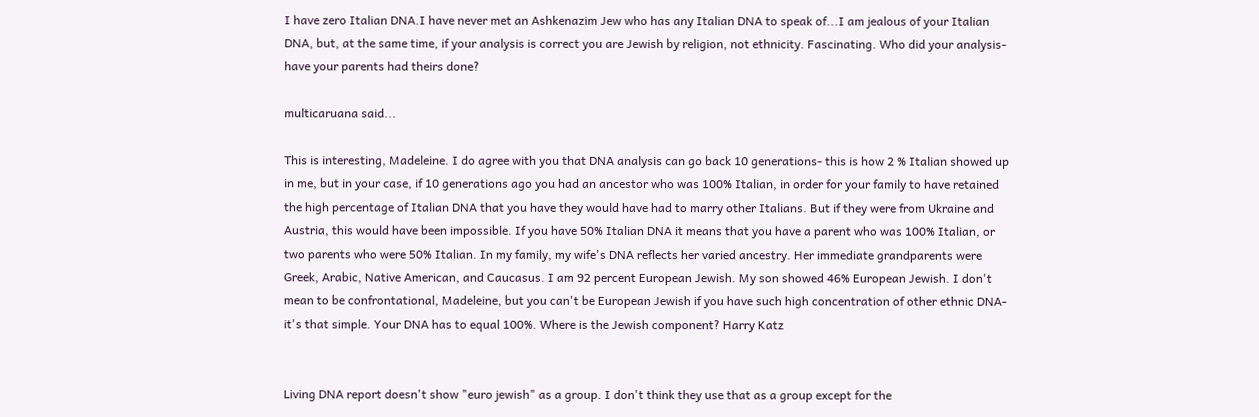I have zero Italian DNA.I have never met an Ashkenazim Jew who has any Italian DNA to speak of...I am jealous of your Italian DNA, but, at the same time, if your analysis is correct you are Jewish by religion, not ethnicity. Fascinating. Who did your analysis- have your parents had theirs done?

multicaruana said...

This is interesting, Madeleine. I do agree with you that DNA analysis can go back 10 generations- this is how 2 % Italian showed up in me, but in your case, if 10 generations ago you had an ancestor who was 100% Italian, in order for your family to have retained the high percentage of Italian DNA that you have they would have had to marry other Italians. But if they were from Ukraine and Austria, this would have been impossible. If you have 50% Italian DNA it means that you have a parent who was 100% Italian, or two parents who were 50% Italian. In my family, my wife's DNA reflects her varied ancestry. Her immediate grandparents were Greek, Arabic, Native American, and Caucasus. I am 92 percent European Jewish. My son showed 46% European Jewish. I don't mean to be confrontational, Madeleine, but you can't be European Jewish if you have such high concentration of other ethnic DNA- it's that simple. Your DNA has to equal 100%. Where is the Jewish component? Harry Katz


Living DNA report doesn't show "euro jewish" as a group. I don't think they use that as a group except for the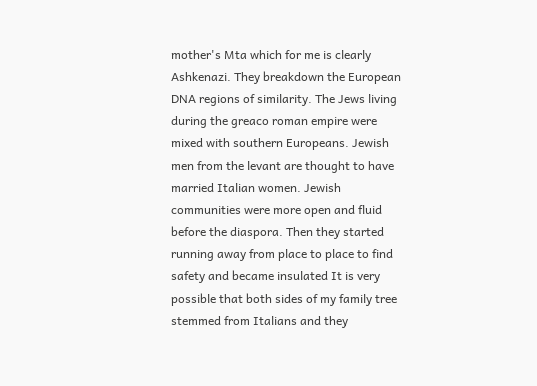mother's Mta which for me is clearly Ashkenazi. They breakdown the European DNA regions of similarity. The Jews living during the greaco roman empire were mixed with southern Europeans. Jewish men from the levant are thought to have married Italian women. Jewish communities were more open and fluid before the diaspora. Then they started running away from place to place to find safety and became insulated It is very possible that both sides of my family tree stemmed from Italians and they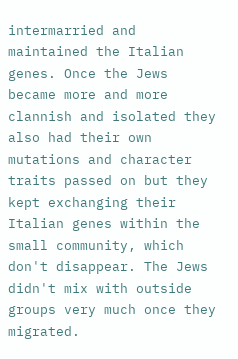intermarried and maintained the Italian genes. Once the Jews became more and more clannish and isolated they also had their own mutations and character traits passed on but they kept exchanging their Italian genes within the small community, which don't disappear. The Jews didn't mix with outside groups very much once they migrated.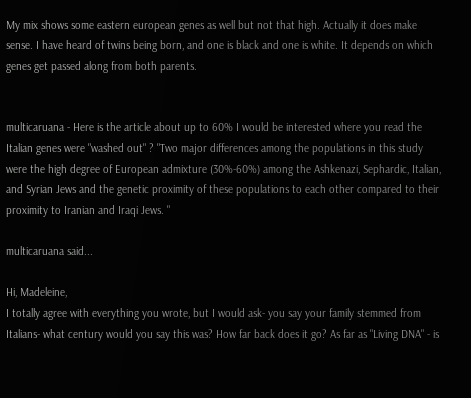My mix shows some eastern european genes as well but not that high. Actually it does make sense. I have heard of twins being born, and one is black and one is white. It depends on which genes get passed along from both parents.


multicaruana - Here is the article about up to 60% I would be interested where you read the Italian genes were "washed out" ? "Two major differences among the populations in this study were the high degree of European admixture (30%-60%) among the Ashkenazi, Sephardic, Italian, and Syrian Jews and the genetic proximity of these populations to each other compared to their proximity to Iranian and Iraqi Jews. "

multicaruana said...

Hi, Madeleine,
I totally agree with everything you wrote, but I would ask- you say your family stemmed from Italians- what century would you say this was? How far back does it go? As far as "Living DNA" - is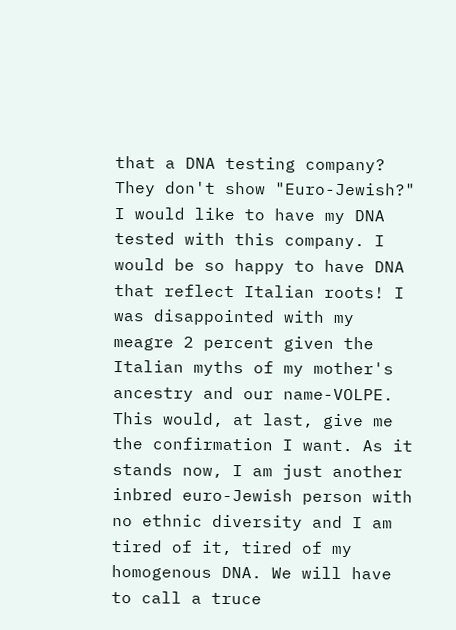that a DNA testing company? They don't show "Euro-Jewish?" I would like to have my DNA tested with this company. I would be so happy to have DNA that reflect Italian roots! I was disappointed with my meagre 2 percent given the Italian myths of my mother's ancestry and our name-VOLPE. This would, at last, give me the confirmation I want. As it stands now, I am just another inbred euro-Jewish person with no ethnic diversity and I am tired of it, tired of my homogenous DNA. We will have to call a truce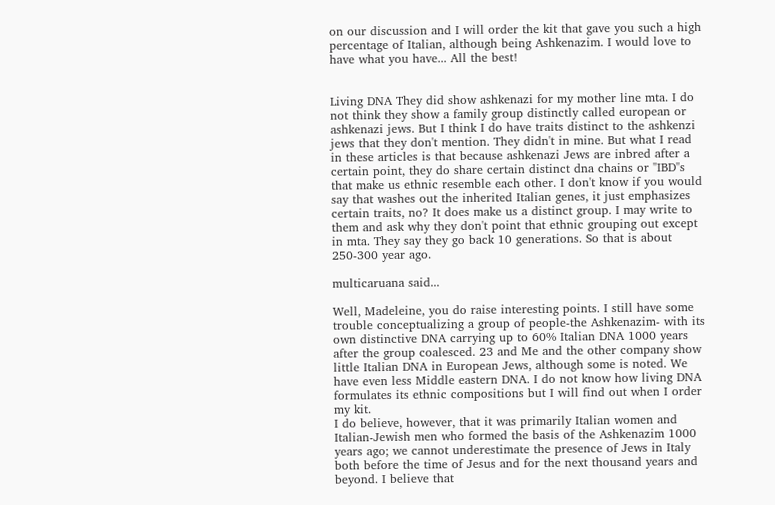on our discussion and I will order the kit that gave you such a high percentage of Italian, although being Ashkenazim. I would love to have what you have... All the best!


Living DNA They did show ashkenazi for my mother line mta. I do not think they show a family group distinctly called european or ashkenazi jews. But I think I do have traits distinct to the ashkenzi jews that they don't mention. They didn't in mine. But what I read in these articles is that because ashkenazi Jews are inbred after a certain point, they do share certain distinct dna chains or "IBD"s that make us ethnic resemble each other. I don't know if you would say that washes out the inherited Italian genes, it just emphasizes certain traits, no? It does make us a distinct group. I may write to them and ask why they don't point that ethnic grouping out except in mta. They say they go back 10 generations. So that is about 250-300 year ago.

multicaruana said...

Well, Madeleine, you do raise interesting points. I still have some trouble conceptualizing a group of people-the Ashkenazim- with its own distinctive DNA carrying up to 60% Italian DNA 1000 years after the group coalesced. 23 and Me and the other company show little Italian DNA in European Jews, although some is noted. We have even less Middle eastern DNA. I do not know how living DNA formulates its ethnic compositions but I will find out when I order my kit.
I do believe, however, that it was primarily Italian women and Italian-Jewish men who formed the basis of the Ashkenazim 1000 years ago; we cannot underestimate the presence of Jews in Italy both before the time of Jesus and for the next thousand years and beyond. I believe that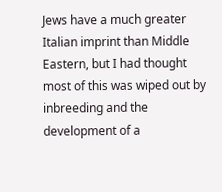Jews have a much greater Italian imprint than Middle Eastern, but I had thought most of this was wiped out by inbreeding and the development of a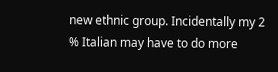new ethnic group. Incidentally my 2 % Italian may have to do more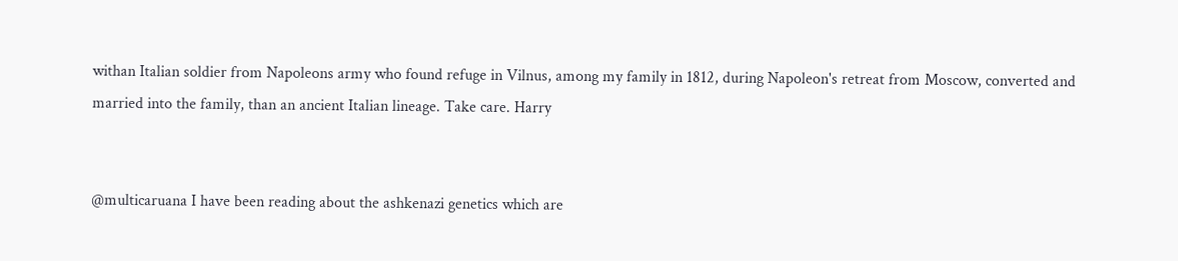withan Italian soldier from Napoleons army who found refuge in Vilnus, among my family in 1812, during Napoleon's retreat from Moscow, converted and married into the family, than an ancient Italian lineage. Take care. Harry


@multicaruana I have been reading about the ashkenazi genetics which are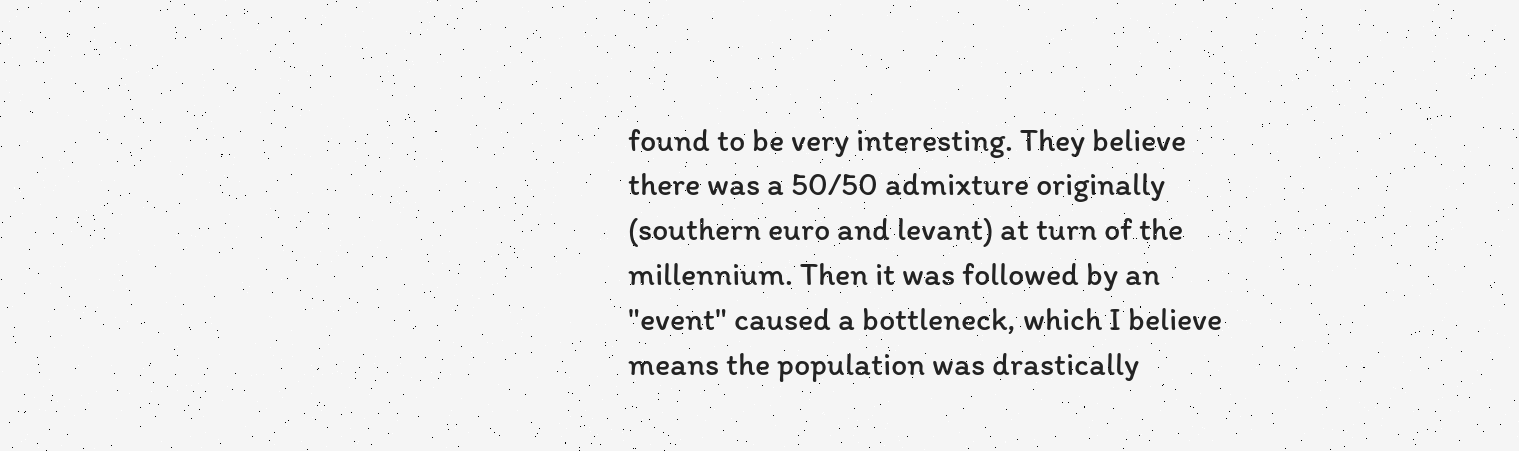found to be very interesting. They believe there was a 50/50 admixture originally (southern euro and levant) at turn of the millennium. Then it was followed by an "event" caused a bottleneck, which I believe means the population was drastically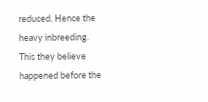reduced. Hence the heavy inbreeding. This they believe happened before the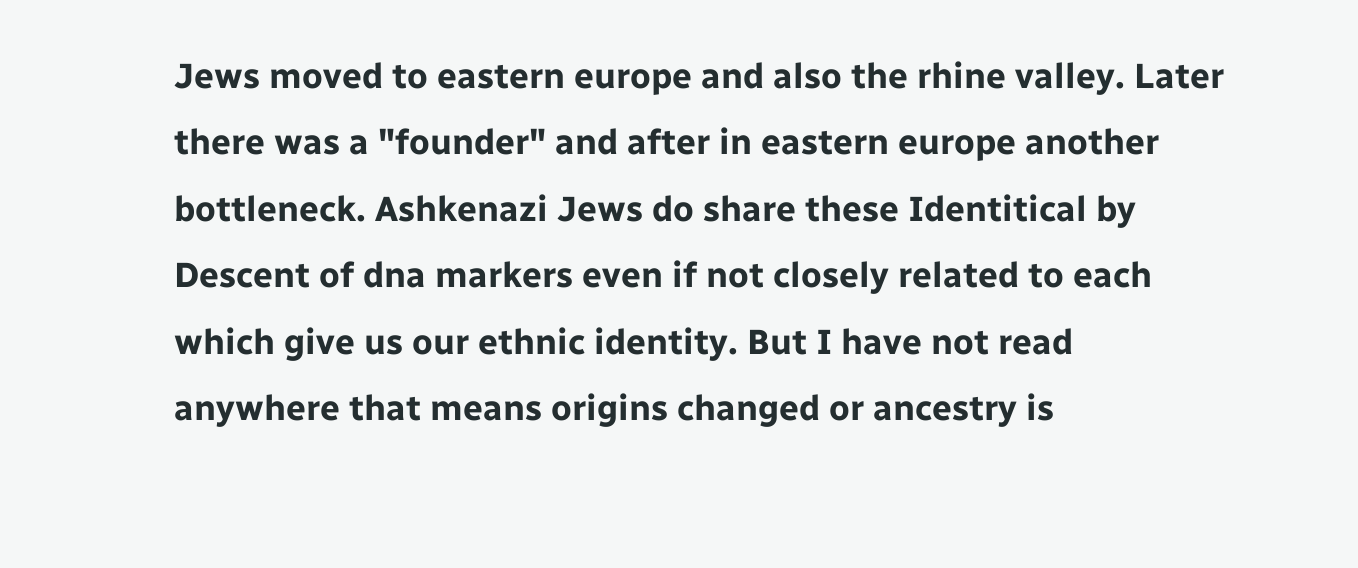Jews moved to eastern europe and also the rhine valley. Later there was a "founder" and after in eastern europe another bottleneck. Ashkenazi Jews do share these Identitical by Descent of dna markers even if not closely related to each which give us our ethnic identity. But I have not read anywhere that means origins changed or ancestry is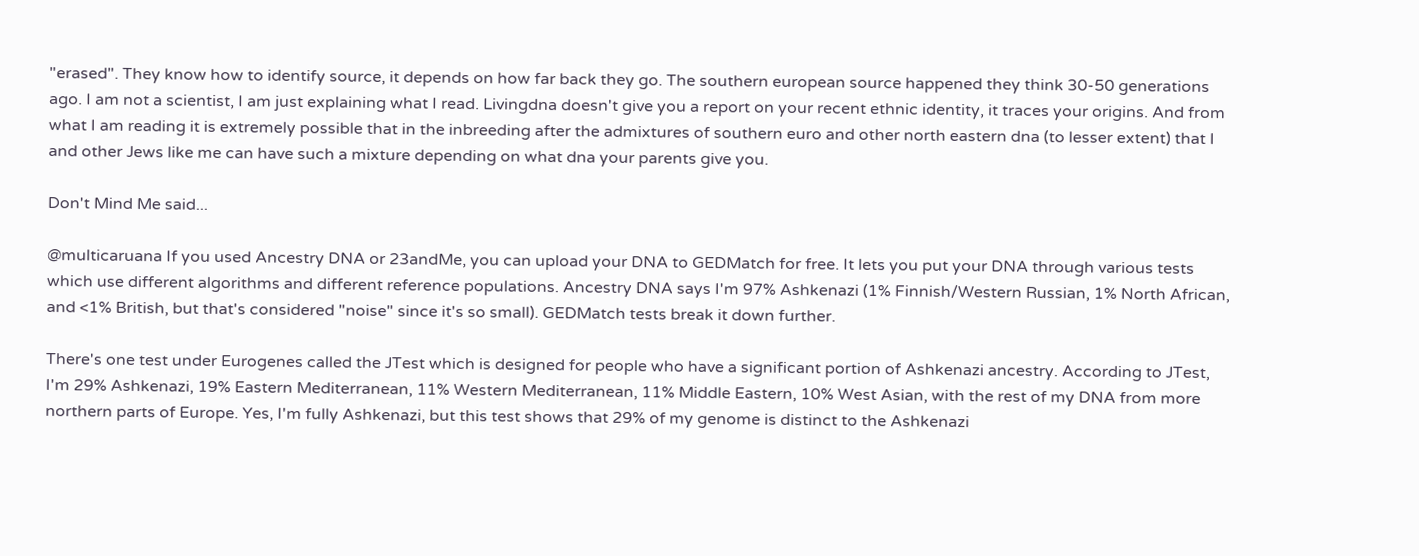"erased". They know how to identify source, it depends on how far back they go. The southern european source happened they think 30-50 generations ago. I am not a scientist, I am just explaining what I read. Livingdna doesn't give you a report on your recent ethnic identity, it traces your origins. And from what I am reading it is extremely possible that in the inbreeding after the admixtures of southern euro and other north eastern dna (to lesser extent) that I and other Jews like me can have such a mixture depending on what dna your parents give you.

Don't Mind Me said...

@multicaruana If you used Ancestry DNA or 23andMe, you can upload your DNA to GEDMatch for free. It lets you put your DNA through various tests which use different algorithms and different reference populations. Ancestry DNA says I'm 97% Ashkenazi (1% Finnish/Western Russian, 1% North African, and <1% British, but that's considered "noise" since it's so small). GEDMatch tests break it down further.

There's one test under Eurogenes called the JTest which is designed for people who have a significant portion of Ashkenazi ancestry. According to JTest, I'm 29% Ashkenazi, 19% Eastern Mediterranean, 11% Western Mediterranean, 11% Middle Eastern, 10% West Asian, with the rest of my DNA from more northern parts of Europe. Yes, I'm fully Ashkenazi, but this test shows that 29% of my genome is distinct to the Ashkenazi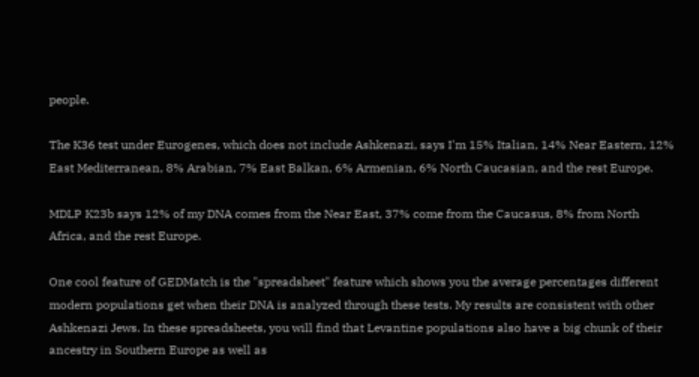people.

The K36 test under Eurogenes, which does not include Ashkenazi, says I'm 15% Italian, 14% Near Eastern, 12% East Mediterranean, 8% Arabian, 7% East Balkan, 6% Armenian, 6% North Caucasian, and the rest Europe.

MDLP K23b says 12% of my DNA comes from the Near East, 37% come from the Caucasus, 8% from North Africa, and the rest Europe.

One cool feature of GEDMatch is the "spreadsheet" feature which shows you the average percentages different modern populations get when their DNA is analyzed through these tests. My results are consistent with other Ashkenazi Jews. In these spreadsheets, you will find that Levantine populations also have a big chunk of their ancestry in Southern Europe as well as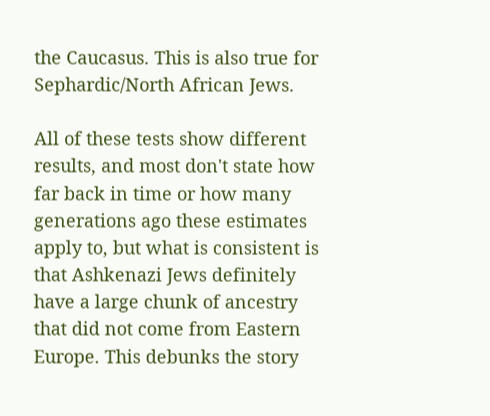the Caucasus. This is also true for Sephardic/North African Jews.

All of these tests show different results, and most don't state how far back in time or how many generations ago these estimates apply to, but what is consistent is that Ashkenazi Jews definitely have a large chunk of ancestry that did not come from Eastern Europe. This debunks the story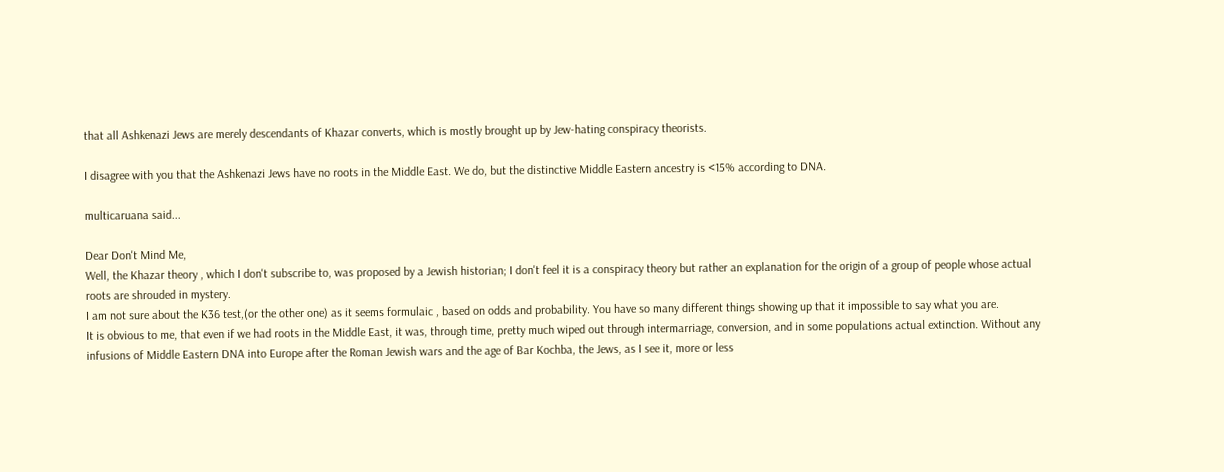that all Ashkenazi Jews are merely descendants of Khazar converts, which is mostly brought up by Jew-hating conspiracy theorists.

I disagree with you that the Ashkenazi Jews have no roots in the Middle East. We do, but the distinctive Middle Eastern ancestry is <15% according to DNA.

multicaruana said...

Dear Don't Mind Me,
Well, the Khazar theory , which I don't subscribe to, was proposed by a Jewish historian; I don't feel it is a conspiracy theory but rather an explanation for the origin of a group of people whose actual roots are shrouded in mystery.
I am not sure about the K36 test,(or the other one) as it seems formulaic , based on odds and probability. You have so many different things showing up that it impossible to say what you are.
It is obvious to me, that even if we had roots in the Middle East, it was, through time, pretty much wiped out through intermarriage, conversion, and in some populations actual extinction. Without any infusions of Middle Eastern DNA into Europe after the Roman Jewish wars and the age of Bar Kochba, the Jews, as I see it, more or less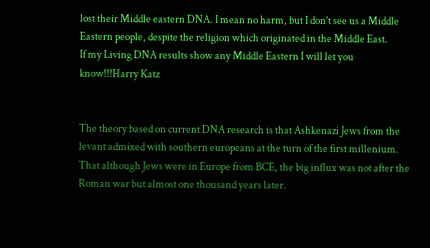lost their Middle eastern DNA. I mean no harm, but I don't see us a Middle Eastern people, despite the religion which originated in the Middle East.
If my Living DNA results show any Middle Eastern I will let you know!!!Harry Katz


The theory based on current DNA research is that Ashkenazi Jews from the levant admixed with southern europeans at the turn of the first millenium. That although Jews were in Europe from BCE, the big influx was not after the Roman war but almost one thousand years later.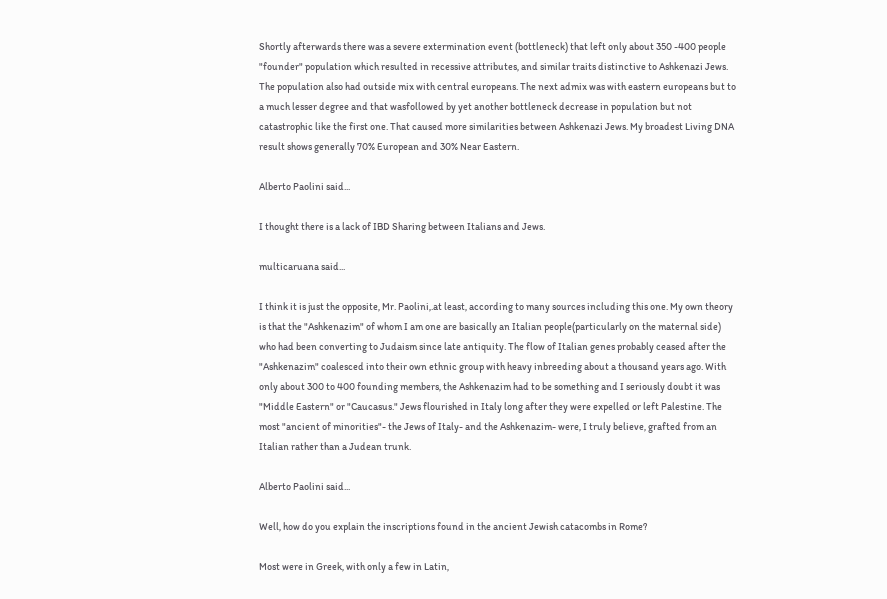Shortly afterwards there was a severe extermination event (bottleneck) that left only about 350 -400 people "founder" population which resulted in recessive attributes, and similar traits distinctive to Ashkenazi Jews. The population also had outside mix with central europeans. The next admix was with eastern europeans but to a much lesser degree and that wasfollowed by yet another bottleneck decrease in population but not catastrophic like the first one. That caused more similarities between Ashkenazi Jews. My broadest Living DNA result shows generally 70% European and 30% Near Eastern.

Alberto Paolini said...

I thought there is a lack of IBD Sharing between Italians and Jews.

multicaruana said...

I think it is just the opposite, Mr. Paolini,.at least, according to many sources including this one. My own theory is that the "Ashkenazim" of whom I am one are basically an Italian people(particularly on the maternal side) who had been converting to Judaism since late antiquity. The flow of Italian genes probably ceased after the "Ashkenazim" coalesced into their own ethnic group with heavy inbreeding about a thousand years ago. With only about 300 to 400 founding members, the Ashkenazim had to be something and I seriously doubt it was "Middle Eastern" or "Caucasus." Jews flourished in Italy long after they were expelled or left Palestine. The most "ancient of minorities"- the Jews of Italy- and the Ashkenazim- were, I truly believe, grafted from an Italian rather than a Judean trunk.

Alberto Paolini said...

Well, how do you explain the inscriptions found in the ancient Jewish catacombs in Rome?

Most were in Greek, with only a few in Latin,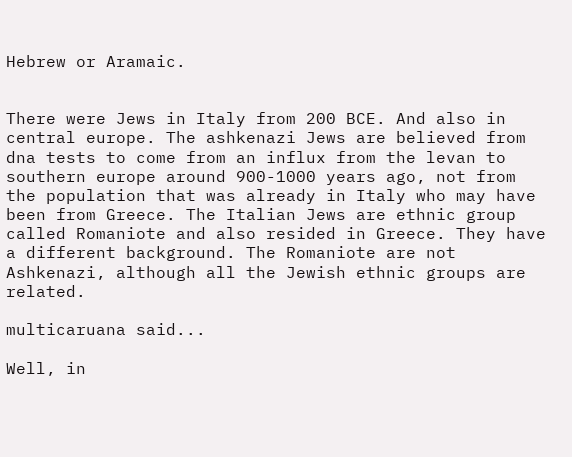Hebrew or Aramaic.


There were Jews in Italy from 200 BCE. And also in central europe. The ashkenazi Jews are believed from dna tests to come from an influx from the levan to southern europe around 900-1000 years ago, not from the population that was already in Italy who may have been from Greece. The Italian Jews are ethnic group called Romaniote and also resided in Greece. They have a different background. The Romaniote are not Ashkenazi, although all the Jewish ethnic groups are related.

multicaruana said...

Well, in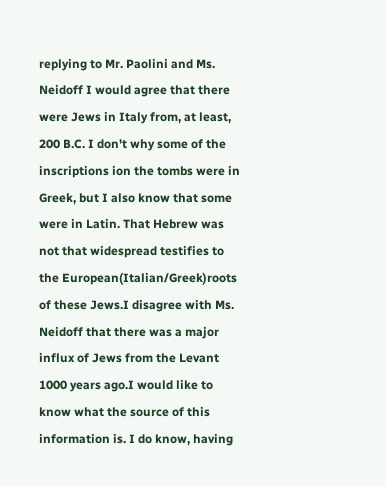replying to Mr. Paolini and Ms. Neidoff I would agree that there were Jews in Italy from, at least, 200 B.C. I don't why some of the inscriptions ion the tombs were in Greek, but I also know that some were in Latin. That Hebrew was not that widespread testifies to the European(Italian/Greek)roots of these Jews.I disagree with Ms. Neidoff that there was a major influx of Jews from the Levant 1000 years ago.I would like to know what the source of this information is. I do know, having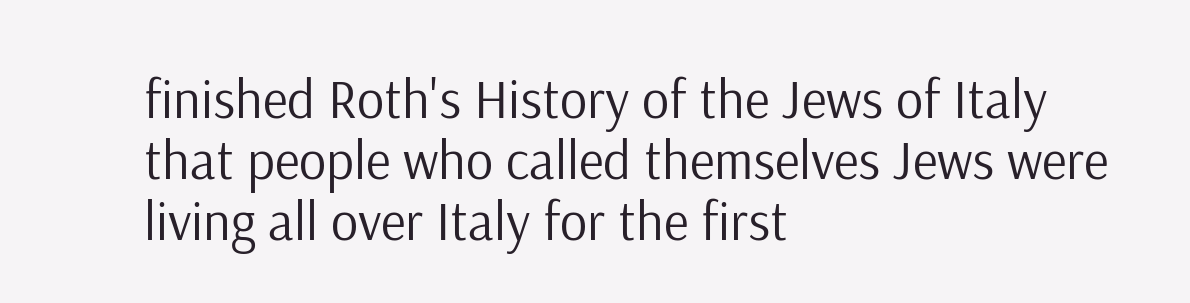finished Roth's History of the Jews of Italy that people who called themselves Jews were living all over Italy for the first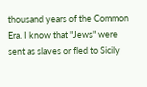thousand years of the Common Era. I know that "Jews" were sent as slaves or fled to Sicily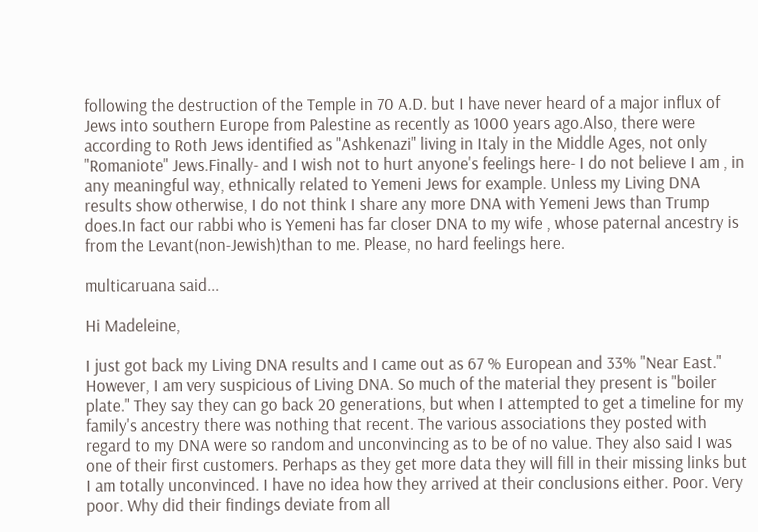following the destruction of the Temple in 70 A.D. but I have never heard of a major influx of Jews into southern Europe from Palestine as recently as 1000 years ago.Also, there were according to Roth Jews identified as "Ashkenazi" living in Italy in the Middle Ages, not only "Romaniote" Jews.Finally- and I wish not to hurt anyone's feelings here- I do not believe I am , in any meaningful way, ethnically related to Yemeni Jews for example. Unless my Living DNA results show otherwise, I do not think I share any more DNA with Yemeni Jews than Trump does.In fact our rabbi who is Yemeni has far closer DNA to my wife , whose paternal ancestry is from the Levant(non-Jewish)than to me. Please, no hard feelings here.

multicaruana said...

Hi Madeleine,

I just got back my Living DNA results and I came out as 67 % European and 33% "Near East." However, I am very suspicious of Living DNA. So much of the material they present is "boiler plate." They say they can go back 20 generations, but when I attempted to get a timeline for my family's ancestry there was nothing that recent. The various associations they posted with regard to my DNA were so random and unconvincing as to be of no value. They also said I was one of their first customers. Perhaps as they get more data they will fill in their missing links but I am totally unconvinced. I have no idea how they arrived at their conclusions either. Poor. Very poor. Why did their findings deviate from all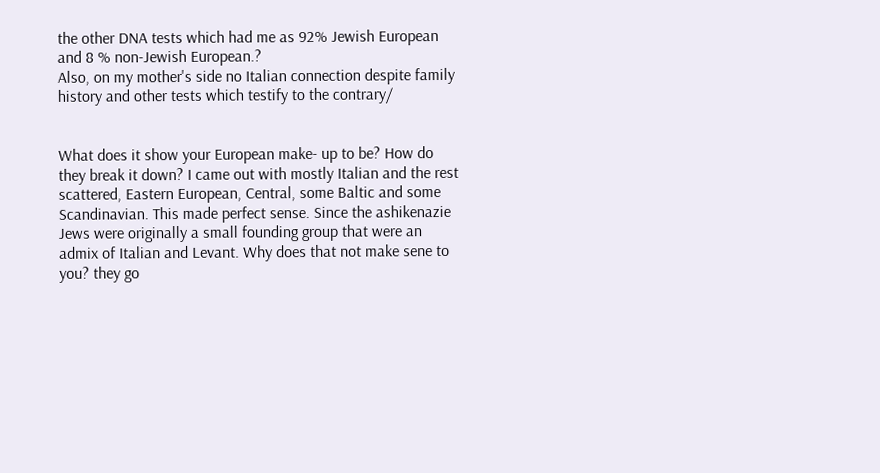the other DNA tests which had me as 92% Jewish European and 8 % non-Jewish European.?
Also, on my mother's side no Italian connection despite family history and other tests which testify to the contrary/


What does it show your European make- up to be? How do they break it down? I came out with mostly Italian and the rest scattered, Eastern European, Central, some Baltic and some Scandinavian. This made perfect sense. Since the ashikenazie Jews were originally a small founding group that were an admix of Italian and Levant. Why does that not make sene to you? they go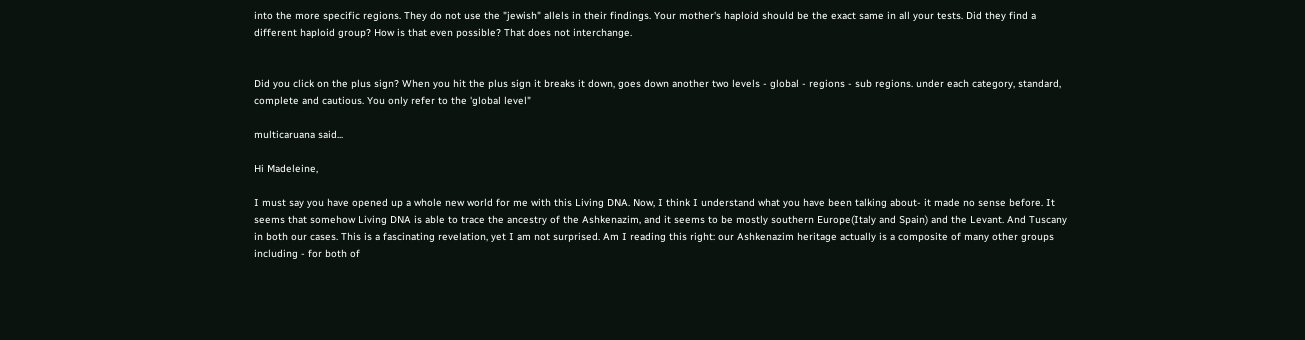into the more specific regions. They do not use the "jewish" allels in their findings. Your mother's haploid should be the exact same in all your tests. Did they find a different haploid group? How is that even possible? That does not interchange.


Did you click on the plus sign? When you hit the plus sign it breaks it down, goes down another two levels - global - regions - sub regions. under each category, standard, complete and cautious. You only refer to the 'global level"

multicaruana said...

Hi Madeleine,

I must say you have opened up a whole new world for me with this Living DNA. Now, I think I understand what you have been talking about- it made no sense before. It seems that somehow Living DNA is able to trace the ancestry of the Ashkenazim, and it seems to be mostly southern Europe(Italy and Spain) and the Levant. And Tuscany in both our cases. This is a fascinating revelation, yet I am not surprised. Am I reading this right: our Ashkenazim heritage actually is a composite of many other groups including - for both of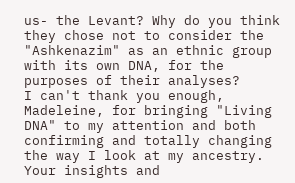us- the Levant? Why do you think they chose not to consider the "Ashkenazim" as an ethnic group with its own DNA, for the purposes of their analyses?
I can't thank you enough, Madeleine, for bringing "Living DNA" to my attention and both confirming and totally changing the way I look at my ancestry. Your insights and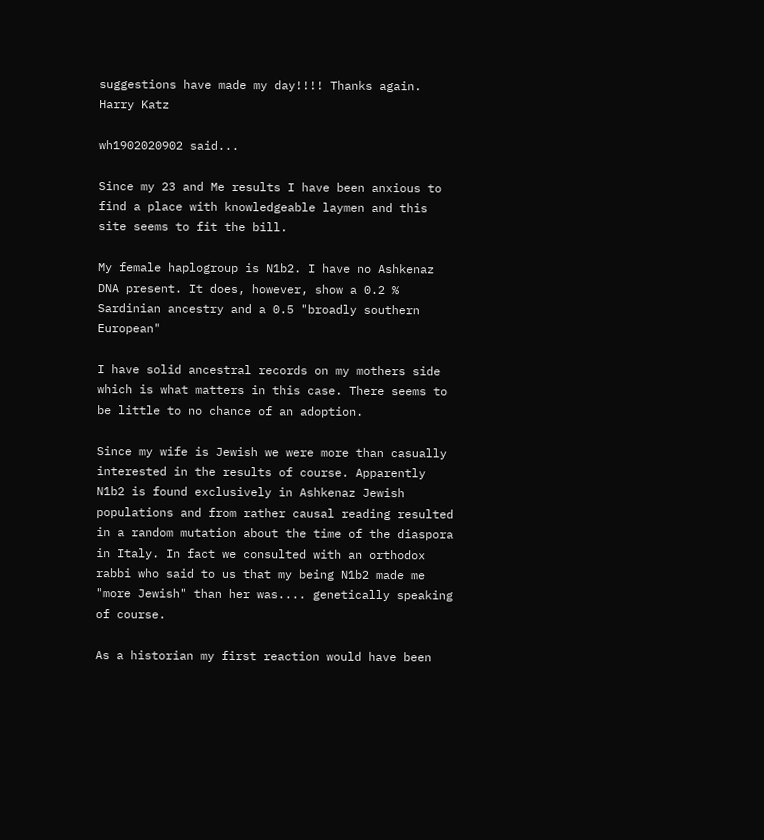suggestions have made my day!!!! Thanks again. Harry Katz

wh1902020902 said...

Since my 23 and Me results I have been anxious to find a place with knowledgeable laymen and this site seems to fit the bill.

My female haplogroup is N1b2. I have no Ashkenaz DNA present. It does, however, show a 0.2 % Sardinian ancestry and a 0.5 "broadly southern European"

I have solid ancestral records on my mothers side which is what matters in this case. There seems to be little to no chance of an adoption.

Since my wife is Jewish we were more than casually interested in the results of course. Apparently N1b2 is found exclusively in Ashkenaz Jewish populations and from rather causal reading resulted in a random mutation about the time of the diaspora in Italy. In fact we consulted with an orthodox rabbi who said to us that my being N1b2 made me "more Jewish" than her was.... genetically speaking of course.

As a historian my first reaction would have been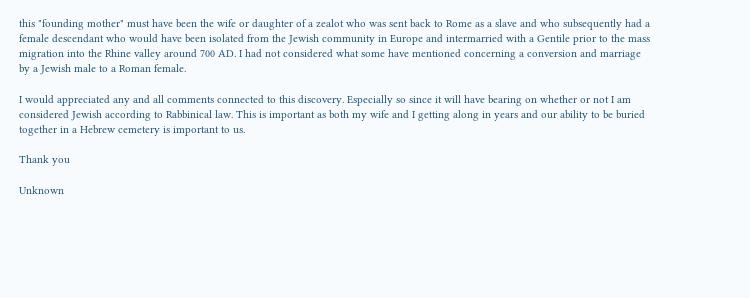this "founding mother" must have been the wife or daughter of a zealot who was sent back to Rome as a slave and who subsequently had a female descendant who would have been isolated from the Jewish community in Europe and intermarried with a Gentile prior to the mass migration into the Rhine valley around 700 AD. I had not considered what some have mentioned concerning a conversion and marriage by a Jewish male to a Roman female.

I would appreciated any and all comments connected to this discovery. Especially so since it will have bearing on whether or not I am considered Jewish according to Rabbinical law. This is important as both my wife and I getting along in years and our ability to be buried together in a Hebrew cemetery is important to us.

Thank you

Unknown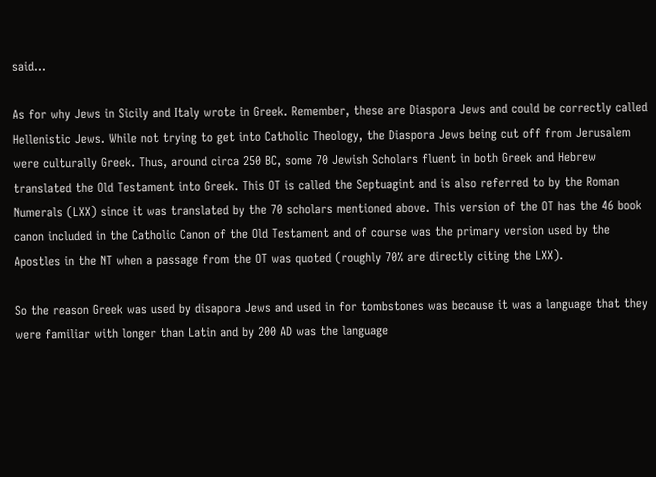said...

As for why Jews in Sicily and Italy wrote in Greek. Remember, these are Diaspora Jews and could be correctly called Hellenistic Jews. While not trying to get into Catholic Theology, the Diaspora Jews being cut off from Jerusalem were culturally Greek. Thus, around circa 250 BC, some 70 Jewish Scholars fluent in both Greek and Hebrew translated the Old Testament into Greek. This OT is called the Septuagint and is also referred to by the Roman Numerals (LXX) since it was translated by the 70 scholars mentioned above. This version of the OT has the 46 book canon included in the Catholic Canon of the Old Testament and of course was the primary version used by the Apostles in the NT when a passage from the OT was quoted (roughly 70% are directly citing the LXX).

So the reason Greek was used by disapora Jews and used in for tombstones was because it was a language that they were familiar with longer than Latin and by 200 AD was the language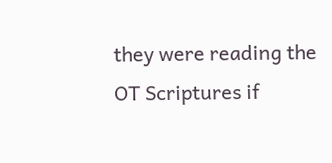they were reading the OT Scriptures if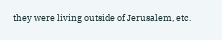they were living outside of Jerusalem, etc.